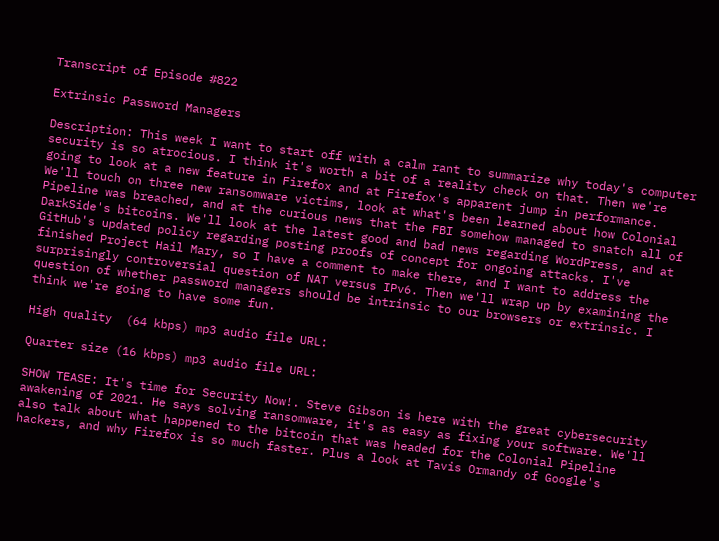Transcript of Episode #822

Extrinsic Password Managers

Description: This week I want to start off with a calm rant to summarize why today's computer security is so atrocious. I think it's worth a bit of a reality check on that. Then we're going to look at a new feature in Firefox and at Firefox's apparent jump in performance. We'll touch on three new ransomware victims, look at what's been learned about how Colonial Pipeline was breached, and at the curious news that the FBI somehow managed to snatch all of DarkSide's bitcoins. We'll look at the latest good and bad news regarding WordPress, and at GitHub's updated policy regarding posting proofs of concept for ongoing attacks. I've finished Project Hail Mary, so I have a comment to make there, and I want to address the surprisingly controversial question of NAT versus IPv6. Then we'll wrap up by examining the question of whether password managers should be intrinsic to our browsers or extrinsic. I think we're going to have some fun.

High quality  (64 kbps) mp3 audio file URL:

Quarter size (16 kbps) mp3 audio file URL:

SHOW TEASE: It's time for Security Now!. Steve Gibson is here with the great cybersecurity awakening of 2021. He says solving ransomware, it's as easy as fixing your software. We'll also talk about what happened to the bitcoin that was headed for the Colonial Pipeline hackers, and why Firefox is so much faster. Plus a look at Tavis Ormandy of Google's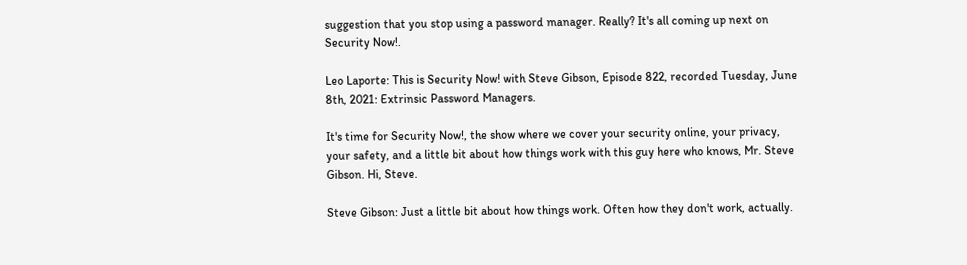suggestion that you stop using a password manager. Really? It's all coming up next on Security Now!.

Leo Laporte: This is Security Now! with Steve Gibson, Episode 822, recorded Tuesday, June 8th, 2021: Extrinsic Password Managers.

It's time for Security Now!, the show where we cover your security online, your privacy, your safety, and a little bit about how things work with this guy here who knows, Mr. Steve Gibson. Hi, Steve.

Steve Gibson: Just a little bit about how things work. Often how they don't work, actually.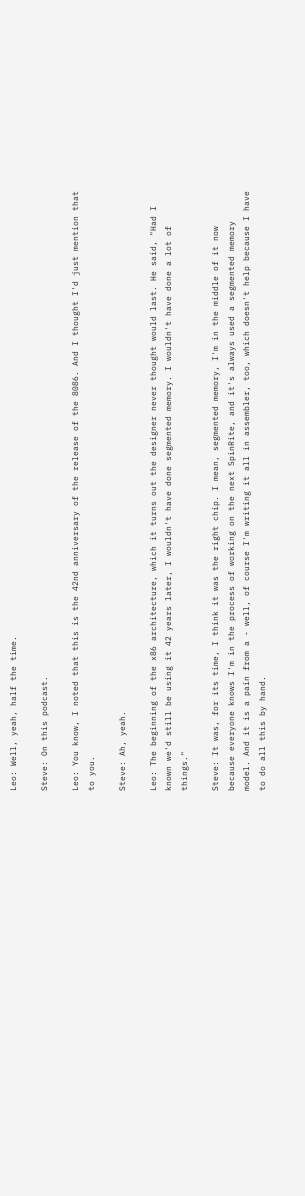Leo: Well, yeah, half the time.

Steve: On this podcast.

Leo: You know, I noted that this is the 42nd anniversary of the release of the 8086. And I thought I'd just mention that to you.

Steve: Ah, yeah.

Leo: The beginning of the x86 architecture, which it turns out the designer never thought would last. He said, "Had I known we'd still be using it 42 years later, I wouldn't have done segmented memory. I wouldn't have done a lot of things."

Steve: It was, for its time, I think it was the right chip. I mean, segmented memory, I'm in the middle of it now because everyone knows I'm in the process of working on the next SpinRite, and it's always used a segmented memory model. And it is a pain from a - well, of course I'm writing it all in assembler, too, which doesn't help because I have to do all this by hand.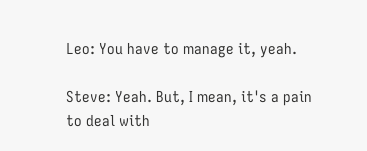Leo: You have to manage it, yeah.

Steve: Yeah. But, I mean, it's a pain to deal with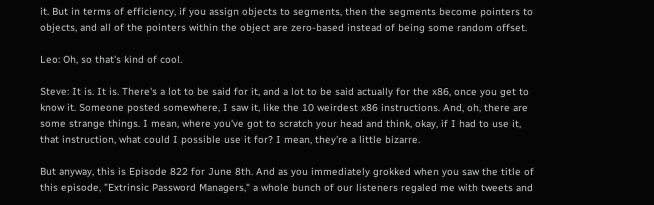it. But in terms of efficiency, if you assign objects to segments, then the segments become pointers to objects, and all of the pointers within the object are zero-based instead of being some random offset.

Leo: Oh, so that's kind of cool.

Steve: It is. It is. There's a lot to be said for it, and a lot to be said actually for the x86, once you get to know it. Someone posted somewhere, I saw it, like the 10 weirdest x86 instructions. And, oh, there are some strange things. I mean, where you've got to scratch your head and think, okay, if I had to use it, that instruction, what could I possible use it for? I mean, they're a little bizarre.

But anyway, this is Episode 822 for June 8th. And as you immediately grokked when you saw the title of this episode, "Extrinsic Password Managers," a whole bunch of our listeners regaled me with tweets and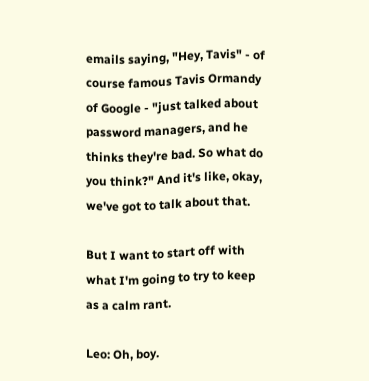emails saying, "Hey, Tavis" - of course famous Tavis Ormandy of Google - "just talked about password managers, and he thinks they're bad. So what do you think?" And it's like, okay, we've got to talk about that.

But I want to start off with what I'm going to try to keep as a calm rant.

Leo: Oh, boy.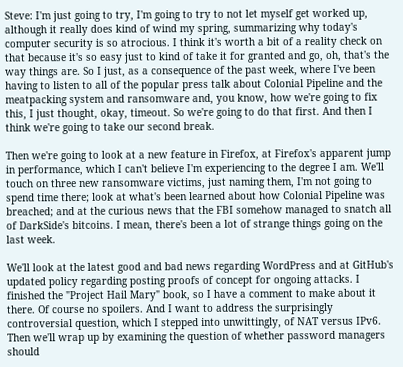Steve: I'm just going to try, I'm going to try to not let myself get worked up, although it really does kind of wind my spring, summarizing why today's computer security is so atrocious. I think it's worth a bit of a reality check on that because it's so easy just to kind of take it for granted and go, oh, that's the way things are. So I just, as a consequence of the past week, where I've been having to listen to all of the popular press talk about Colonial Pipeline and the meatpacking system and ransomware and, you know, how we're going to fix this, I just thought, okay, timeout. So we're going to do that first. And then I think we're going to take our second break.

Then we're going to look at a new feature in Firefox, at Firefox's apparent jump in performance, which I can't believe I'm experiencing to the degree I am. We'll touch on three new ransomware victims, just naming them, I'm not going to spend time there; look at what's been learned about how Colonial Pipeline was breached; and at the curious news that the FBI somehow managed to snatch all of DarkSide's bitcoins. I mean, there's been a lot of strange things going on the last week.

We'll look at the latest good and bad news regarding WordPress and at GitHub's updated policy regarding posting proofs of concept for ongoing attacks. I finished the "Project Hail Mary" book, so I have a comment to make about it there. Of course no spoilers. And I want to address the surprisingly controversial question, which I stepped into unwittingly, of NAT versus IPv6. Then we'll wrap up by examining the question of whether password managers should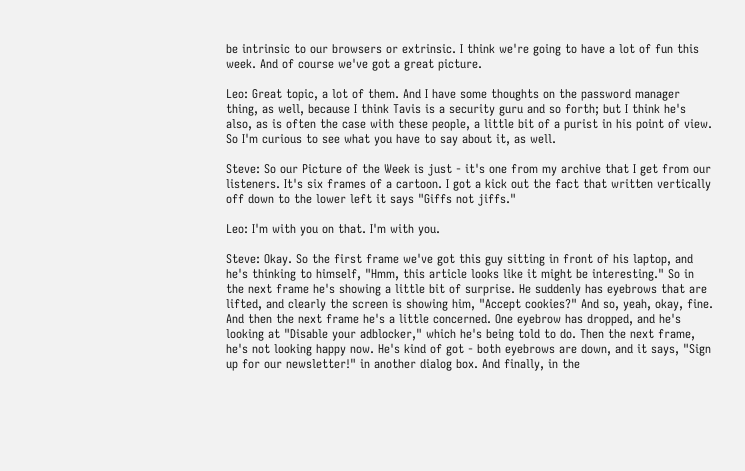be intrinsic to our browsers or extrinsic. I think we're going to have a lot of fun this week. And of course we've got a great picture.

Leo: Great topic, a lot of them. And I have some thoughts on the password manager thing, as well, because I think Tavis is a security guru and so forth; but I think he's also, as is often the case with these people, a little bit of a purist in his point of view. So I'm curious to see what you have to say about it, as well.

Steve: So our Picture of the Week is just - it's one from my archive that I get from our listeners. It's six frames of a cartoon. I got a kick out the fact that written vertically off down to the lower left it says "Giffs not jiffs."

Leo: I'm with you on that. I'm with you.

Steve: Okay. So the first frame we've got this guy sitting in front of his laptop, and he's thinking to himself, "Hmm, this article looks like it might be interesting." So in the next frame he's showing a little bit of surprise. He suddenly has eyebrows that are lifted, and clearly the screen is showing him, "Accept cookies?" And so, yeah, okay, fine. And then the next frame he's a little concerned. One eyebrow has dropped, and he's looking at "Disable your adblocker," which he's being told to do. Then the next frame, he's not looking happy now. He's kind of got - both eyebrows are down, and it says, "Sign up for our newsletter!" in another dialog box. And finally, in the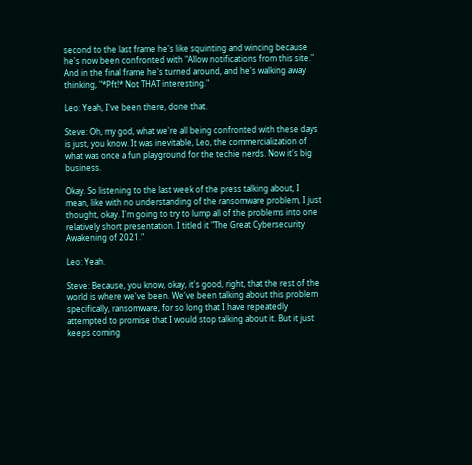second to the last frame he's like squinting and wincing because he's now been confronted with "Allow notifications from this site." And in the final frame he's turned around, and he's walking away thinking, "*Pft!* Not THAT interesting."

Leo: Yeah, I've been there, done that.

Steve: Oh, my god, what we're all being confronted with these days is just, you know. It was inevitable, Leo, the commercialization of what was once a fun playground for the techie nerds. Now it's big business.

Okay. So listening to the last week of the press talking about, I mean, like with no understanding of the ransomware problem, I just thought, okay. I'm going to try to lump all of the problems into one relatively short presentation. I titled it "The Great Cybersecurity Awakening of 2021."

Leo: Yeah.

Steve: Because, you know, okay, it's good, right, that the rest of the world is where we've been. We've been talking about this problem specifically, ransomware, for so long that I have repeatedly attempted to promise that I would stop talking about it. But it just keeps coming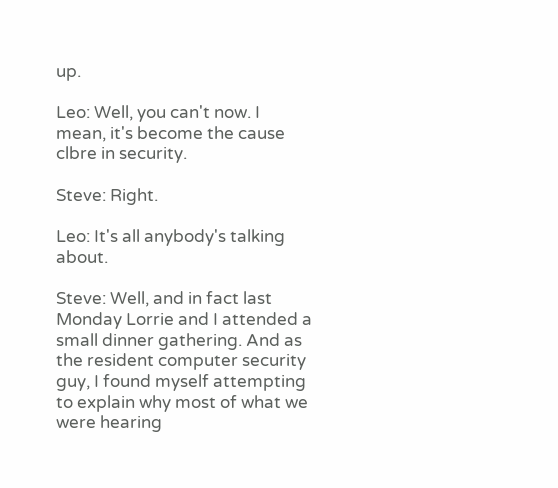up.

Leo: Well, you can't now. I mean, it's become the cause clbre in security.

Steve: Right.

Leo: It's all anybody's talking about.

Steve: Well, and in fact last Monday Lorrie and I attended a small dinner gathering. And as the resident computer security guy, I found myself attempting to explain why most of what we were hearing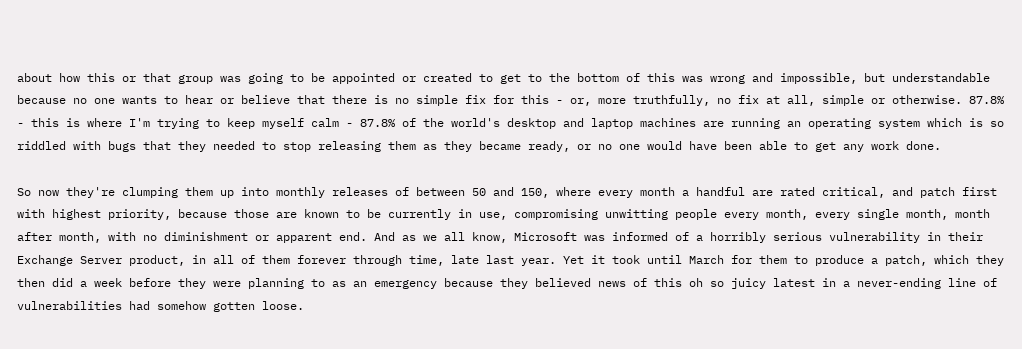about how this or that group was going to be appointed or created to get to the bottom of this was wrong and impossible, but understandable because no one wants to hear or believe that there is no simple fix for this - or, more truthfully, no fix at all, simple or otherwise. 87.8% - this is where I'm trying to keep myself calm - 87.8% of the world's desktop and laptop machines are running an operating system which is so riddled with bugs that they needed to stop releasing them as they became ready, or no one would have been able to get any work done.

So now they're clumping them up into monthly releases of between 50 and 150, where every month a handful are rated critical, and patch first with highest priority, because those are known to be currently in use, compromising unwitting people every month, every single month, month after month, with no diminishment or apparent end. And as we all know, Microsoft was informed of a horribly serious vulnerability in their Exchange Server product, in all of them forever through time, late last year. Yet it took until March for them to produce a patch, which they then did a week before they were planning to as an emergency because they believed news of this oh so juicy latest in a never-ending line of vulnerabilities had somehow gotten loose.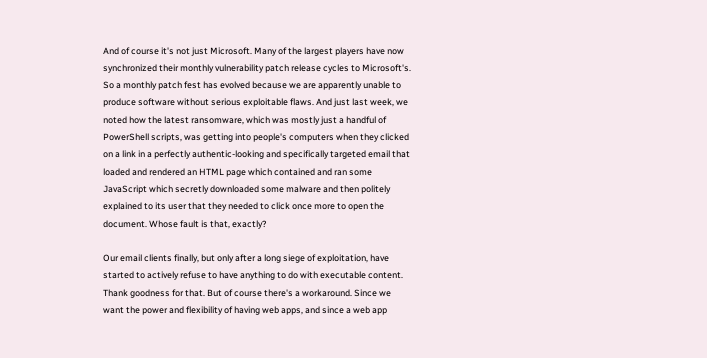And of course it's not just Microsoft. Many of the largest players have now synchronized their monthly vulnerability patch release cycles to Microsoft's. So a monthly patch fest has evolved because we are apparently unable to produce software without serious exploitable flaws. And just last week, we noted how the latest ransomware, which was mostly just a handful of PowerShell scripts, was getting into people's computers when they clicked on a link in a perfectly authentic-looking and specifically targeted email that loaded and rendered an HTML page which contained and ran some JavaScript which secretly downloaded some malware and then politely explained to its user that they needed to click once more to open the document. Whose fault is that, exactly?

Our email clients finally, but only after a long siege of exploitation, have started to actively refuse to have anything to do with executable content. Thank goodness for that. But of course there's a workaround. Since we want the power and flexibility of having web apps, and since a web app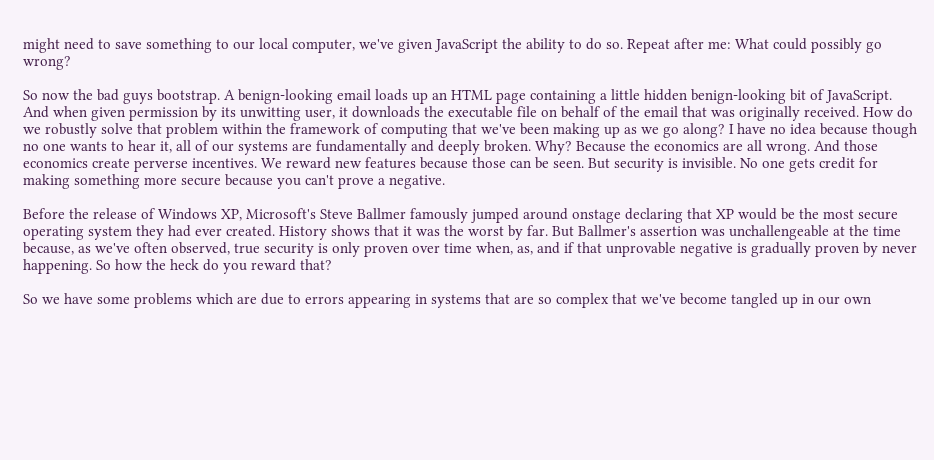might need to save something to our local computer, we've given JavaScript the ability to do so. Repeat after me: What could possibly go wrong?

So now the bad guys bootstrap. A benign-looking email loads up an HTML page containing a little hidden benign-looking bit of JavaScript. And when given permission by its unwitting user, it downloads the executable file on behalf of the email that was originally received. How do we robustly solve that problem within the framework of computing that we've been making up as we go along? I have no idea because though no one wants to hear it, all of our systems are fundamentally and deeply broken. Why? Because the economics are all wrong. And those economics create perverse incentives. We reward new features because those can be seen. But security is invisible. No one gets credit for making something more secure because you can't prove a negative.

Before the release of Windows XP, Microsoft's Steve Ballmer famously jumped around onstage declaring that XP would be the most secure operating system they had ever created. History shows that it was the worst by far. But Ballmer's assertion was unchallengeable at the time because, as we've often observed, true security is only proven over time when, as, and if that unprovable negative is gradually proven by never happening. So how the heck do you reward that?

So we have some problems which are due to errors appearing in systems that are so complex that we've become tangled up in our own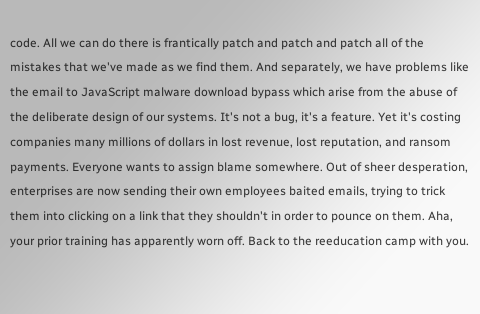code. All we can do there is frantically patch and patch and patch all of the mistakes that we've made as we find them. And separately, we have problems like the email to JavaScript malware download bypass which arise from the abuse of the deliberate design of our systems. It's not a bug, it's a feature. Yet it's costing companies many millions of dollars in lost revenue, lost reputation, and ransom payments. Everyone wants to assign blame somewhere. Out of sheer desperation, enterprises are now sending their own employees baited emails, trying to trick them into clicking on a link that they shouldn't in order to pounce on them. Aha, your prior training has apparently worn off. Back to the reeducation camp with you.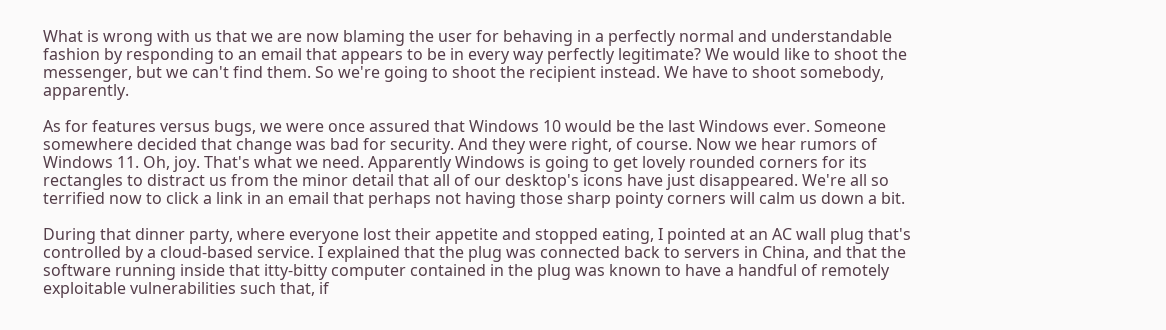What is wrong with us that we are now blaming the user for behaving in a perfectly normal and understandable fashion by responding to an email that appears to be in every way perfectly legitimate? We would like to shoot the messenger, but we can't find them. So we're going to shoot the recipient instead. We have to shoot somebody, apparently.

As for features versus bugs, we were once assured that Windows 10 would be the last Windows ever. Someone somewhere decided that change was bad for security. And they were right, of course. Now we hear rumors of Windows 11. Oh, joy. That's what we need. Apparently Windows is going to get lovely rounded corners for its rectangles to distract us from the minor detail that all of our desktop's icons have just disappeared. We're all so terrified now to click a link in an email that perhaps not having those sharp pointy corners will calm us down a bit.

During that dinner party, where everyone lost their appetite and stopped eating, I pointed at an AC wall plug that's controlled by a cloud-based service. I explained that the plug was connected back to servers in China, and that the software running inside that itty-bitty computer contained in the plug was known to have a handful of remotely exploitable vulnerabilities such that, if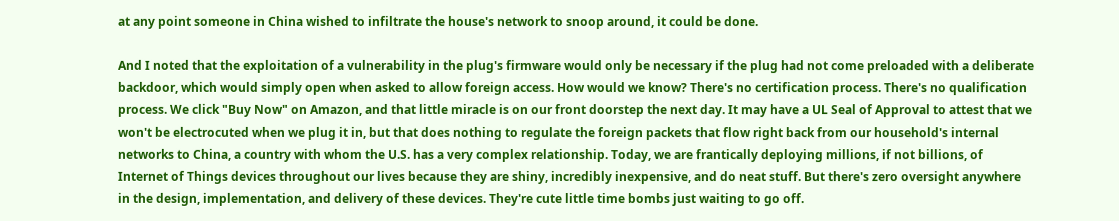at any point someone in China wished to infiltrate the house's network to snoop around, it could be done.

And I noted that the exploitation of a vulnerability in the plug's firmware would only be necessary if the plug had not come preloaded with a deliberate backdoor, which would simply open when asked to allow foreign access. How would we know? There's no certification process. There's no qualification process. We click "Buy Now" on Amazon, and that little miracle is on our front doorstep the next day. It may have a UL Seal of Approval to attest that we won't be electrocuted when we plug it in, but that does nothing to regulate the foreign packets that flow right back from our household's internal networks to China, a country with whom the U.S. has a very complex relationship. Today, we are frantically deploying millions, if not billions, of Internet of Things devices throughout our lives because they are shiny, incredibly inexpensive, and do neat stuff. But there's zero oversight anywhere in the design, implementation, and delivery of these devices. They're cute little time bombs just waiting to go off.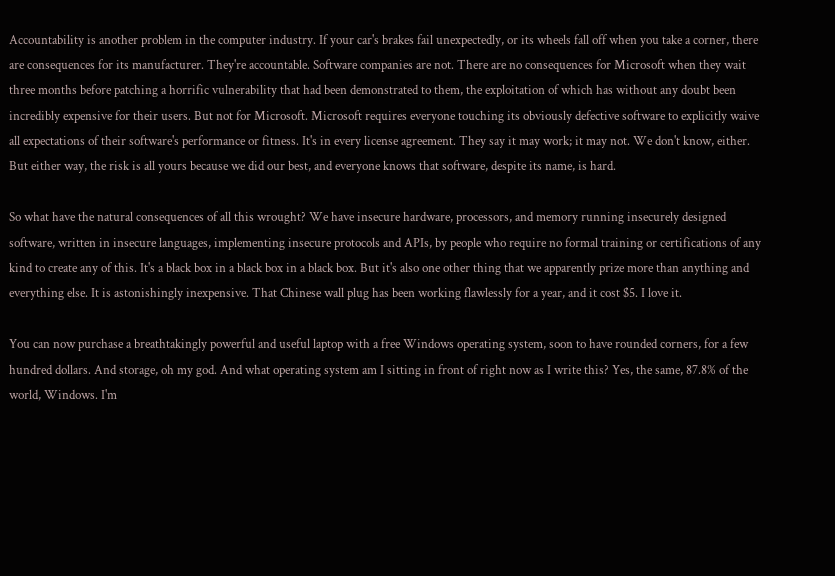Accountability is another problem in the computer industry. If your car's brakes fail unexpectedly, or its wheels fall off when you take a corner, there are consequences for its manufacturer. They're accountable. Software companies are not. There are no consequences for Microsoft when they wait three months before patching a horrific vulnerability that had been demonstrated to them, the exploitation of which has without any doubt been incredibly expensive for their users. But not for Microsoft. Microsoft requires everyone touching its obviously defective software to explicitly waive all expectations of their software's performance or fitness. It's in every license agreement. They say it may work; it may not. We don't know, either. But either way, the risk is all yours because we did our best, and everyone knows that software, despite its name, is hard.

So what have the natural consequences of all this wrought? We have insecure hardware, processors, and memory running insecurely designed software, written in insecure languages, implementing insecure protocols and APIs, by people who require no formal training or certifications of any kind to create any of this. It's a black box in a black box in a black box. But it's also one other thing that we apparently prize more than anything and everything else. It is astonishingly inexpensive. That Chinese wall plug has been working flawlessly for a year, and it cost $5. I love it.

You can now purchase a breathtakingly powerful and useful laptop with a free Windows operating system, soon to have rounded corners, for a few hundred dollars. And storage, oh my god. And what operating system am I sitting in front of right now as I write this? Yes, the same, 87.8% of the world, Windows. I'm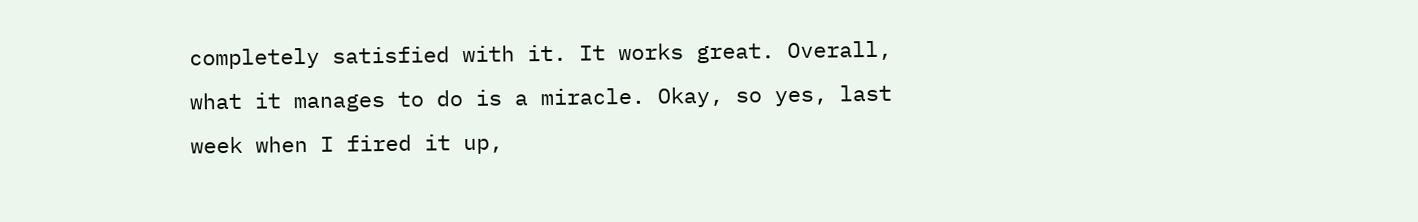completely satisfied with it. It works great. Overall, what it manages to do is a miracle. Okay, so yes, last week when I fired it up,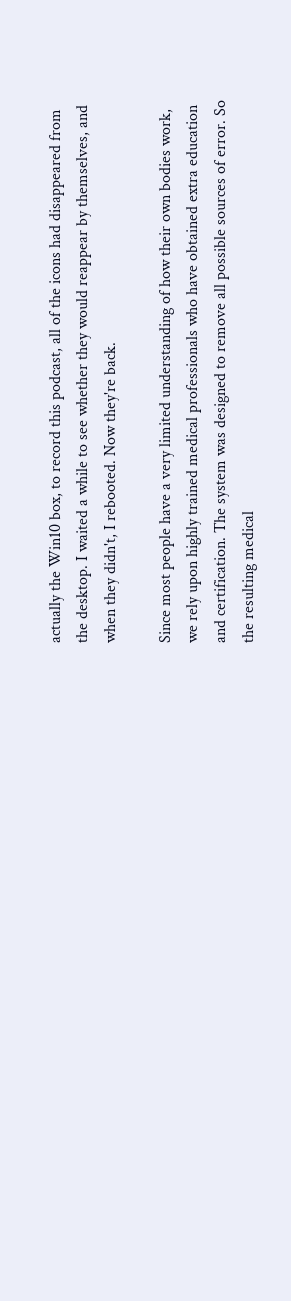actually the Win10 box, to record this podcast, all of the icons had disappeared from the desktop. I waited a while to see whether they would reappear by themselves, and when they didn't, I rebooted. Now they're back.

Since most people have a very limited understanding of how their own bodies work, we rely upon highly trained medical professionals who have obtained extra education and certification. The system was designed to remove all possible sources of error. So the resulting medical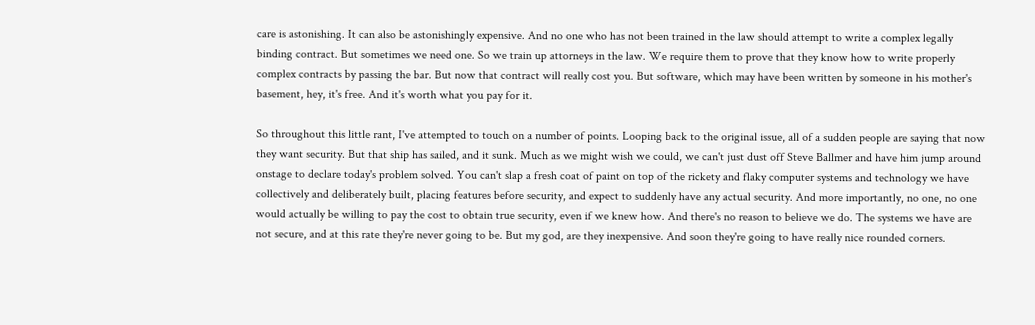care is astonishing. It can also be astonishingly expensive. And no one who has not been trained in the law should attempt to write a complex legally binding contract. But sometimes we need one. So we train up attorneys in the law. We require them to prove that they know how to write properly complex contracts by passing the bar. But now that contract will really cost you. But software, which may have been written by someone in his mother's basement, hey, it's free. And it's worth what you pay for it.

So throughout this little rant, I've attempted to touch on a number of points. Looping back to the original issue, all of a sudden people are saying that now they want security. But that ship has sailed, and it sunk. Much as we might wish we could, we can't just dust off Steve Ballmer and have him jump around onstage to declare today's problem solved. You can't slap a fresh coat of paint on top of the rickety and flaky computer systems and technology we have collectively and deliberately built, placing features before security, and expect to suddenly have any actual security. And more importantly, no one, no one would actually be willing to pay the cost to obtain true security, even if we knew how. And there's no reason to believe we do. The systems we have are not secure, and at this rate they're never going to be. But my god, are they inexpensive. And soon they're going to have really nice rounded corners.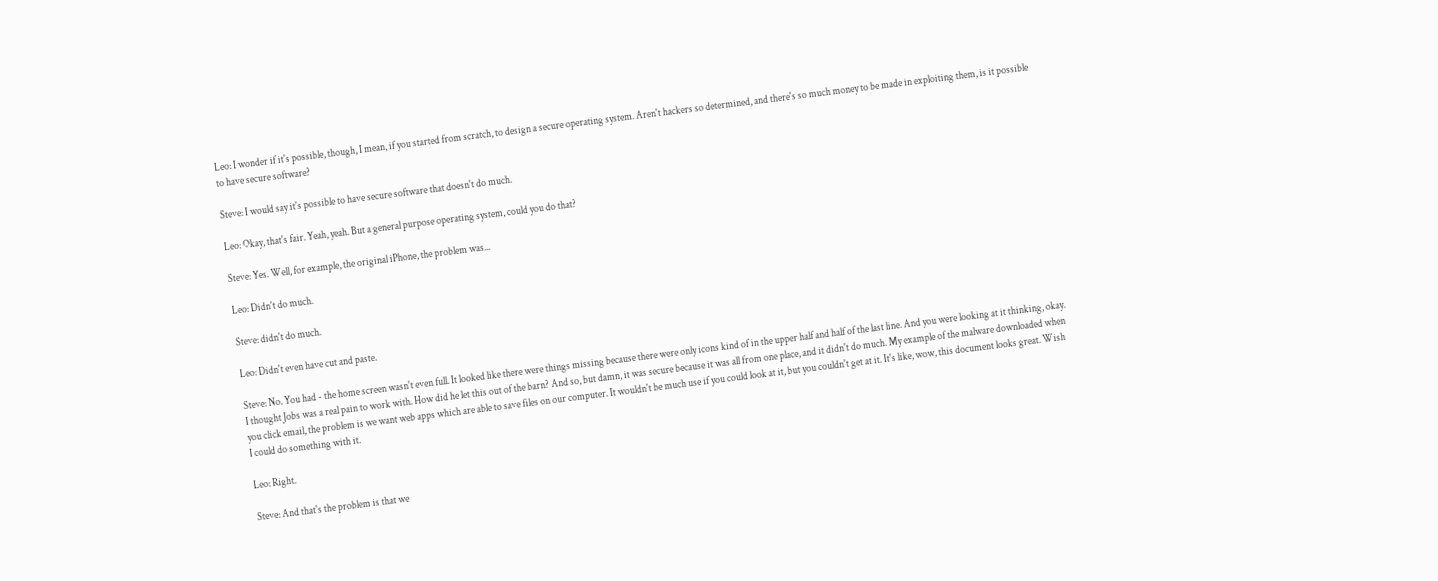Leo: I wonder if it's possible, though, I mean, if you started from scratch, to design a secure operating system. Aren't hackers so determined, and there's so much money to be made in exploiting them, is it possible to have secure software?

Steve: I would say it's possible to have secure software that doesn't do much.

Leo: Okay, that's fair. Yeah, yeah. But a general purpose operating system, could you do that?

Steve: Yes. Well, for example, the original iPhone, the problem was...

Leo: Didn't do much.

Steve: didn't do much.

Leo: Didn't even have cut and paste.

Steve: No. You had - the home screen wasn't even full. It looked like there were things missing because there were only icons kind of in the upper half and half of the last line. And you were looking at it thinking, okay. I thought Jobs was a real pain to work with. How did he let this out of the barn? And so, but damn, it was secure because it was all from one place, and it didn't do much. My example of the malware downloaded when you click email, the problem is we want web apps which are able to save files on our computer. It wouldn't be much use if you could look at it, but you couldn't get at it. It's like, wow, this document looks great. Wish I could do something with it.

Leo: Right.

Steve: And that's the problem is that we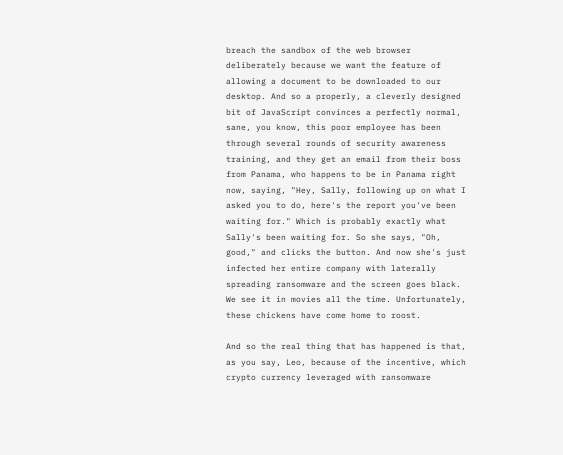breach the sandbox of the web browser deliberately because we want the feature of allowing a document to be downloaded to our desktop. And so a properly, a cleverly designed bit of JavaScript convinces a perfectly normal, sane, you know, this poor employee has been through several rounds of security awareness training, and they get an email from their boss from Panama, who happens to be in Panama right now, saying, "Hey, Sally, following up on what I asked you to do, here's the report you've been waiting for." Which is probably exactly what Sally's been waiting for. So she says, "Oh, good," and clicks the button. And now she's just infected her entire company with laterally spreading ransomware and the screen goes black. We see it in movies all the time. Unfortunately, these chickens have come home to roost.

And so the real thing that has happened is that, as you say, Leo, because of the incentive, which crypto currency leveraged with ransomware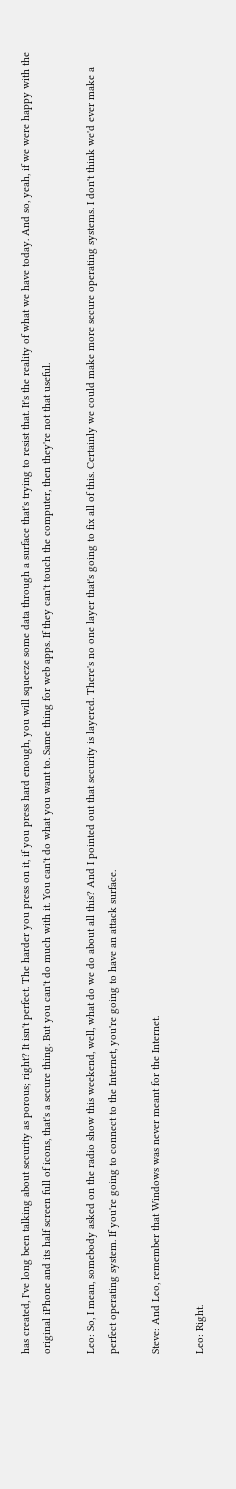has created, I've long been talking about security as porous; right? It isn't perfect. The harder you press on it, if you press hard enough, you will squeeze some data through a surface that's trying to resist that. It's the reality of what we have today. And so, yeah, if we were happy with the original iPhone and its half screen full of icons, that's a secure thing. But you can't do much with it. You can't do what you want to. Same thing for web apps. If they can't touch the computer, then they're not that useful.

Leo: So, I mean, somebody asked on the radio show this weekend, well, what do we do about all this? And I pointed out that security is layered. There's no one layer that's going to fix all of this. Certainly we could make more secure operating systems. I don't think we'd ever make a perfect operating system. If you're going to connect to the Internet, you're going to have an attack surface.

Steve: And Leo, remember that Windows was never meant for the Internet.

Leo: Right.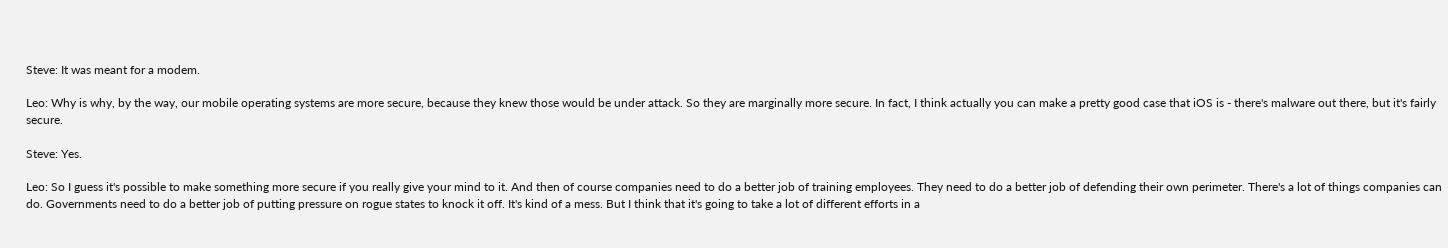Steve: It was meant for a modem.

Leo: Why is why, by the way, our mobile operating systems are more secure, because they knew those would be under attack. So they are marginally more secure. In fact, I think actually you can make a pretty good case that iOS is - there's malware out there, but it's fairly secure.

Steve: Yes.

Leo: So I guess it's possible to make something more secure if you really give your mind to it. And then of course companies need to do a better job of training employees. They need to do a better job of defending their own perimeter. There's a lot of things companies can do. Governments need to do a better job of putting pressure on rogue states to knock it off. It's kind of a mess. But I think that it's going to take a lot of different efforts in a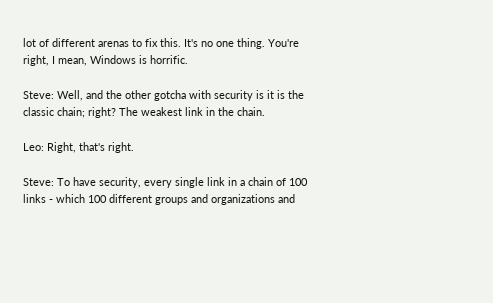lot of different arenas to fix this. It's no one thing. You're right, I mean, Windows is horrific.

Steve: Well, and the other gotcha with security is it is the classic chain; right? The weakest link in the chain.

Leo: Right, that's right.

Steve: To have security, every single link in a chain of 100 links - which 100 different groups and organizations and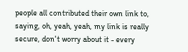people all contributed their own link to, saying, oh, yeah, yeah, my link is really secure, don't worry about it - every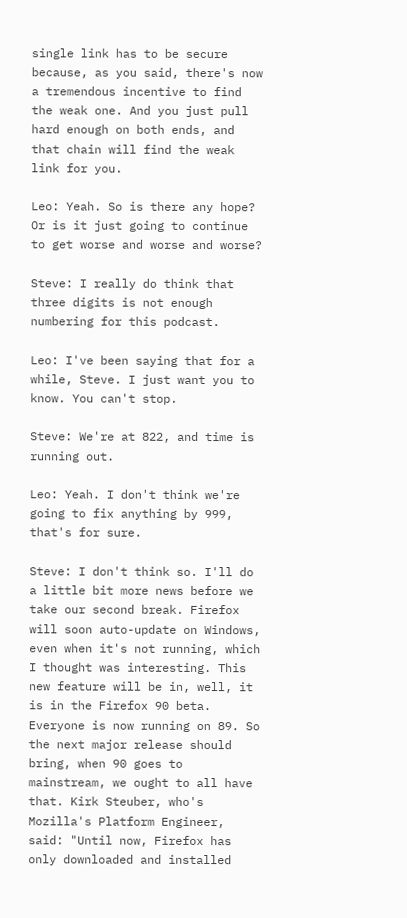single link has to be secure because, as you said, there's now a tremendous incentive to find the weak one. And you just pull hard enough on both ends, and that chain will find the weak link for you.

Leo: Yeah. So is there any hope? Or is it just going to continue to get worse and worse and worse?

Steve: I really do think that three digits is not enough numbering for this podcast.

Leo: I've been saying that for a while, Steve. I just want you to know. You can't stop.

Steve: We're at 822, and time is running out.

Leo: Yeah. I don't think we're going to fix anything by 999, that's for sure.

Steve: I don't think so. I'll do a little bit more news before we take our second break. Firefox will soon auto-update on Windows, even when it's not running, which I thought was interesting. This new feature will be in, well, it is in the Firefox 90 beta. Everyone is now running on 89. So the next major release should bring, when 90 goes to mainstream, we ought to all have that. Kirk Steuber, who's Mozilla's Platform Engineer, said: "Until now, Firefox has only downloaded and installed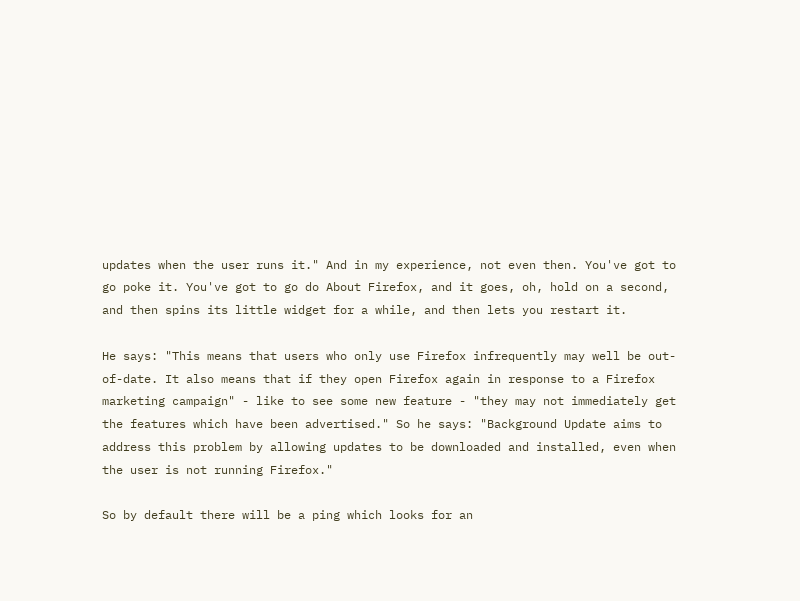updates when the user runs it." And in my experience, not even then. You've got to go poke it. You've got to go do About Firefox, and it goes, oh, hold on a second, and then spins its little widget for a while, and then lets you restart it.

He says: "This means that users who only use Firefox infrequently may well be out-of-date. It also means that if they open Firefox again in response to a Firefox marketing campaign" - like to see some new feature - "they may not immediately get the features which have been advertised." So he says: "Background Update aims to address this problem by allowing updates to be downloaded and installed, even when the user is not running Firefox."

So by default there will be a ping which looks for an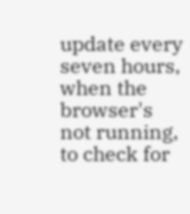update every seven hours, when the browser's not running, to check for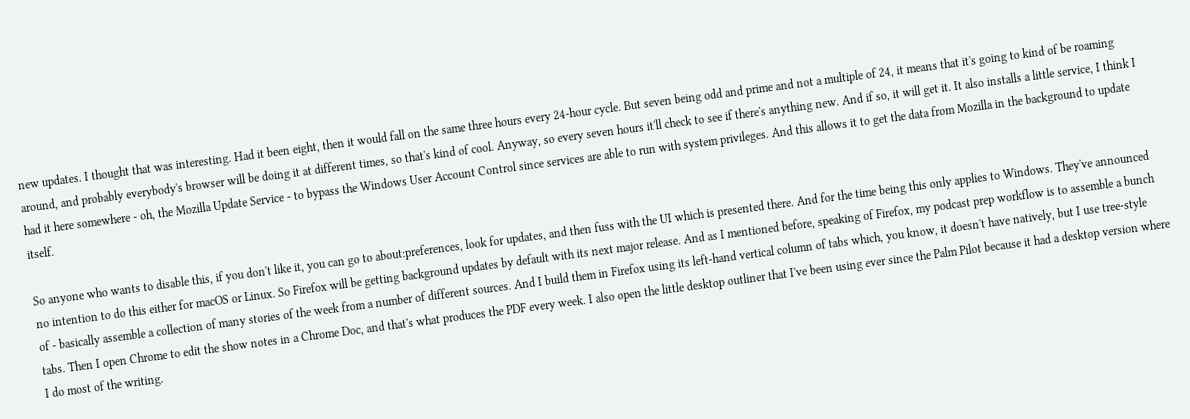new updates. I thought that was interesting. Had it been eight, then it would fall on the same three hours every 24-hour cycle. But seven being odd and prime and not a multiple of 24, it means that it's going to kind of be roaming around, and probably everybody's browser will be doing it at different times, so that's kind of cool. Anyway, so every seven hours it'll check to see if there's anything new. And if so, it will get it. It also installs a little service, I think I had it here somewhere - oh, the Mozilla Update Service - to bypass the Windows User Account Control since services are able to run with system privileges. And this allows it to get the data from Mozilla in the background to update itself.

So anyone who wants to disable this, if you don't like it, you can go to about:preferences, look for updates, and then fuss with the UI which is presented there. And for the time being this only applies to Windows. They've announced no intention to do this either for macOS or Linux. So Firefox will be getting background updates by default with its next major release. And as I mentioned before, speaking of Firefox, my podcast prep workflow is to assemble a bunch of - basically assemble a collection of many stories of the week from a number of different sources. And I build them in Firefox using its left-hand vertical column of tabs which, you know, it doesn't have natively, but I use tree-style tabs. Then I open Chrome to edit the show notes in a Chrome Doc, and that's what produces the PDF every week. I also open the little desktop outliner that I've been using ever since the Palm Pilot because it had a desktop version where I do most of the writing.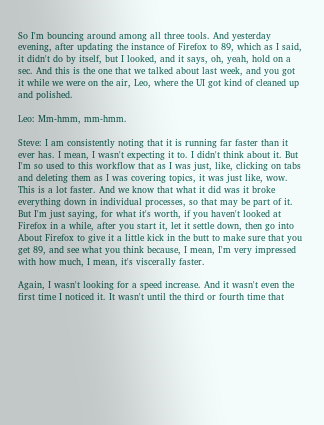So I'm bouncing around among all three tools. And yesterday evening, after updating the instance of Firefox to 89, which as I said, it didn't do by itself, but I looked, and it says, oh, yeah, hold on a sec. And this is the one that we talked about last week, and you got it while we were on the air, Leo, where the UI got kind of cleaned up and polished.

Leo: Mm-hmm, mm-hmm.

Steve: I am consistently noting that it is running far faster than it ever has. I mean, I wasn't expecting it to. I didn't think about it. But I'm so used to this workflow that as I was just, like, clicking on tabs and deleting them as I was covering topics, it was just like, wow. This is a lot faster. And we know that what it did was it broke everything down in individual processes, so that may be part of it. But I'm just saying, for what it's worth, if you haven't looked at Firefox in a while, after you start it, let it settle down, then go into About Firefox to give it a little kick in the butt to make sure that you get 89, and see what you think because, I mean, I'm very impressed with how much, I mean, it's viscerally faster.

Again, I wasn't looking for a speed increase. And it wasn't even the first time I noticed it. It wasn't until the third or fourth time that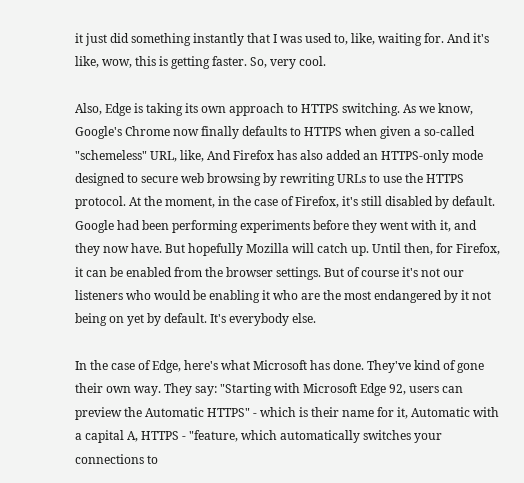it just did something instantly that I was used to, like, waiting for. And it's like, wow, this is getting faster. So, very cool.

Also, Edge is taking its own approach to HTTPS switching. As we know, Google's Chrome now finally defaults to HTTPS when given a so-called "schemeless" URL, like, And Firefox has also added an HTTPS-only mode designed to secure web browsing by rewriting URLs to use the HTTPS protocol. At the moment, in the case of Firefox, it's still disabled by default. Google had been performing experiments before they went with it, and they now have. But hopefully Mozilla will catch up. Until then, for Firefox, it can be enabled from the browser settings. But of course it's not our listeners who would be enabling it who are the most endangered by it not being on yet by default. It's everybody else.

In the case of Edge, here's what Microsoft has done. They've kind of gone their own way. They say: "Starting with Microsoft Edge 92, users can preview the Automatic HTTPS" - which is their name for it, Automatic with a capital A, HTTPS - "feature, which automatically switches your connections to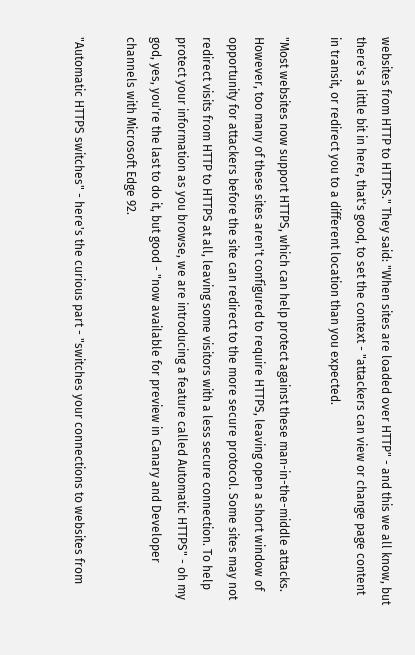websites from HTTP to HTTPS." They said: "When sites are loaded over HTTP" - and this we all know, but there's a little bit in here, that's good, to set the context - "attackers can view or change page content in transit, or redirect you to a different location than you expected.

"Most websites now support HTTPS, which can help protect against these man-in-the-middle attacks. However, too many of these sites aren't configured to require HTTPS, leaving open a short window of opportunity for attackers before the site can redirect to the more secure protocol. Some sites may not redirect visits from HTTP to HTTPS at all, leaving some visitors with a less secure connection. To help protect your information as you browse, we are introducing a feature called Automatic HTTPS" - oh my god, yes, you're the last to do it, but good - "now available for preview in Canary and Developer channels with Microsoft Edge 92.

"Automatic HTTPS switches" - here's the curious part - "switches your connections to websites from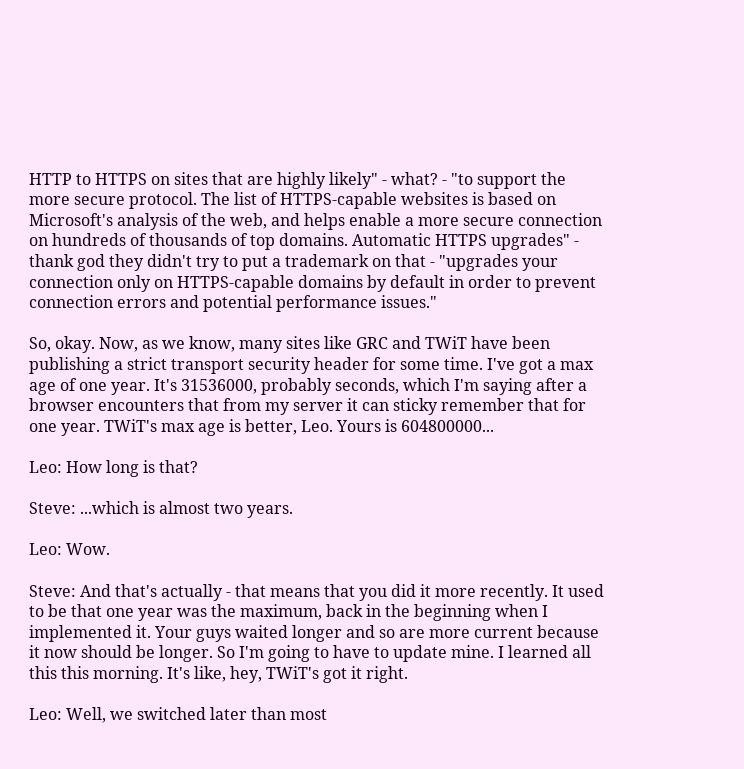HTTP to HTTPS on sites that are highly likely" - what? - "to support the more secure protocol. The list of HTTPS-capable websites is based on Microsoft's analysis of the web, and helps enable a more secure connection on hundreds of thousands of top domains. Automatic HTTPS upgrades" - thank god they didn't try to put a trademark on that - "upgrades your connection only on HTTPS-capable domains by default in order to prevent connection errors and potential performance issues."

So, okay. Now, as we know, many sites like GRC and TWiT have been publishing a strict transport security header for some time. I've got a max age of one year. It's 31536000, probably seconds, which I'm saying after a browser encounters that from my server it can sticky remember that for one year. TWiT's max age is better, Leo. Yours is 604800000...

Leo: How long is that?

Steve: ...which is almost two years.

Leo: Wow.

Steve: And that's actually - that means that you did it more recently. It used to be that one year was the maximum, back in the beginning when I implemented it. Your guys waited longer and so are more current because it now should be longer. So I'm going to have to update mine. I learned all this this morning. It's like, hey, TWiT's got it right.

Leo: Well, we switched later than most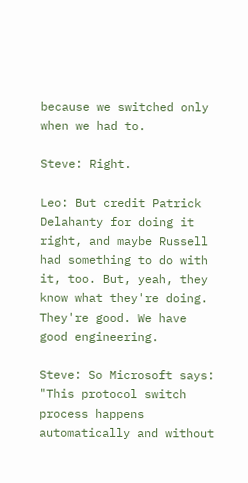because we switched only when we had to.

Steve: Right.

Leo: But credit Patrick Delahanty for doing it right, and maybe Russell had something to do with it, too. But, yeah, they know what they're doing. They're good. We have good engineering.

Steve: So Microsoft says: "This protocol switch process happens automatically and without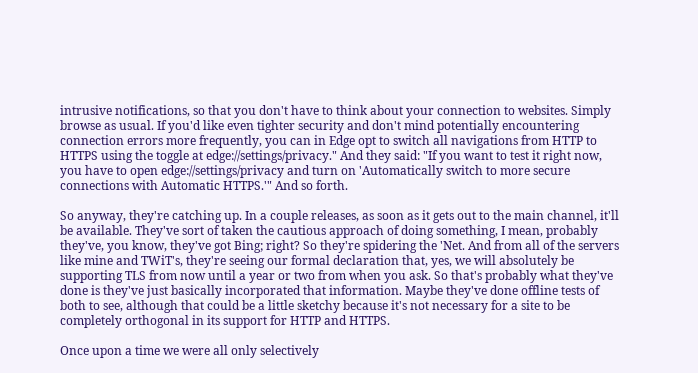intrusive notifications, so that you don't have to think about your connection to websites. Simply browse as usual. If you'd like even tighter security and don't mind potentially encountering connection errors more frequently, you can in Edge opt to switch all navigations from HTTP to HTTPS using the toggle at edge://settings/privacy." And they said: "If you want to test it right now, you have to open edge://settings/privacy and turn on 'Automatically switch to more secure connections with Automatic HTTPS.'" And so forth.

So anyway, they're catching up. In a couple releases, as soon as it gets out to the main channel, it'll be available. They've sort of taken the cautious approach of doing something, I mean, probably they've, you know, they've got Bing; right? So they're spidering the 'Net. And from all of the servers like mine and TWiT's, they're seeing our formal declaration that, yes, we will absolutely be supporting TLS from now until a year or two from when you ask. So that's probably what they've done is they've just basically incorporated that information. Maybe they've done offline tests of both to see, although that could be a little sketchy because it's not necessary for a site to be completely orthogonal in its support for HTTP and HTTPS.

Once upon a time we were all only selectively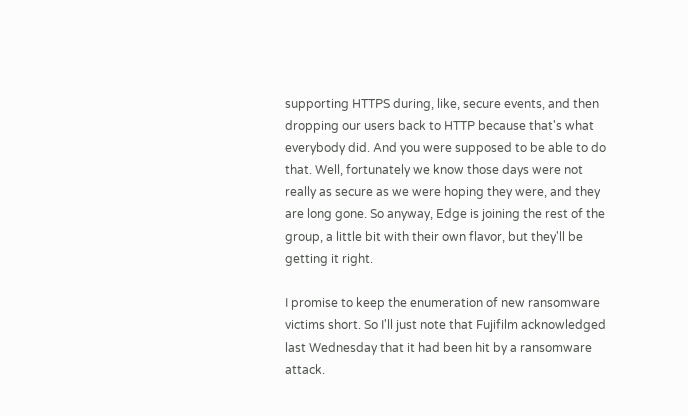supporting HTTPS during, like, secure events, and then dropping our users back to HTTP because that's what everybody did. And you were supposed to be able to do that. Well, fortunately we know those days were not really as secure as we were hoping they were, and they are long gone. So anyway, Edge is joining the rest of the group, a little bit with their own flavor, but they'll be getting it right.

I promise to keep the enumeration of new ransomware victims short. So I'll just note that Fujifilm acknowledged last Wednesday that it had been hit by a ransomware attack.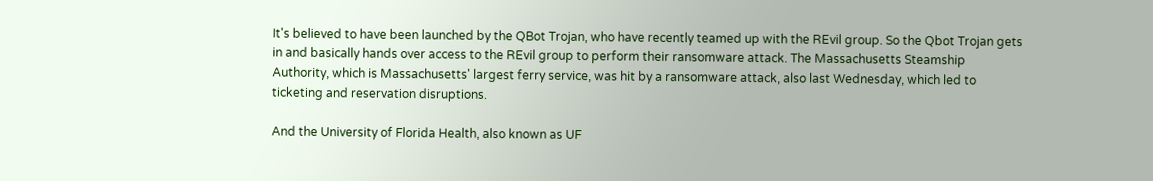It's believed to have been launched by the QBot Trojan, who have recently teamed up with the REvil group. So the Qbot Trojan gets in and basically hands over access to the REvil group to perform their ransomware attack. The Massachusetts Steamship Authority, which is Massachusetts' largest ferry service, was hit by a ransomware attack, also last Wednesday, which led to ticketing and reservation disruptions.

And the University of Florida Health, also known as UF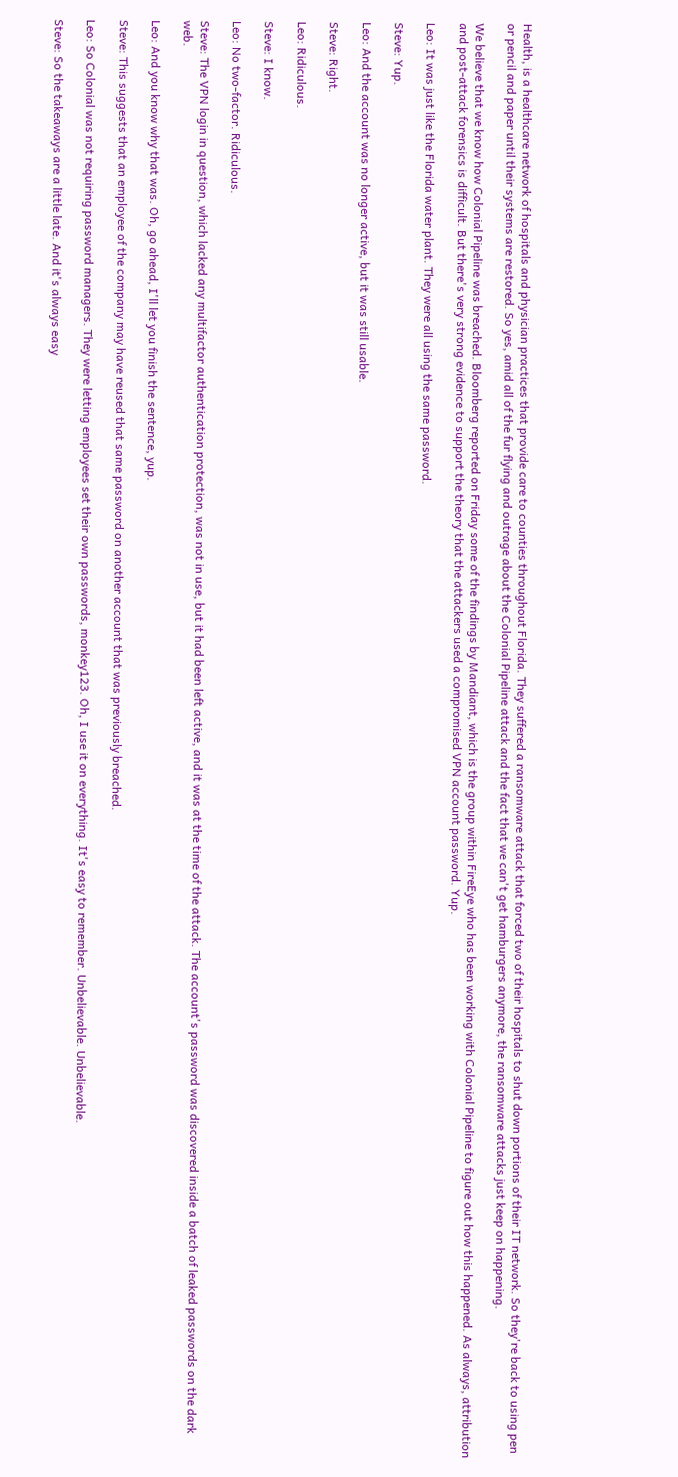Health, is a healthcare network of hospitals and physician practices that provide care to counties throughout Florida. They suffered a ransomware attack that forced two of their hospitals to shut down portions of their IT network. So they're back to using pen or pencil and paper until their systems are restored. So yes, amid all of the fur flying and outrage about the Colonial Pipeline attack and the fact that we can't get hamburgers anymore, the ransomware attacks just keep on happening.

We believe that we know how Colonial Pipeline was breached. Bloomberg reported on Friday some of the findings by Mandiant, which is the group within FireEye who has been working with Colonial Pipeline to figure out how this happened. As always, attribution and post-attack forensics is difficult. But there's very strong evidence to support the theory that the attackers used a compromised VPN account password. Yup.

Leo: It was just like the Florida water plant. They were all using the same password.

Steve: Yup.

Leo: And the account was no longer active, but it was still usable.

Steve: Right.

Leo: Ridiculous.

Steve: I know.

Leo: No two-factor. Ridiculous.

Steve: The VPN login in question, which lacked any multifactor authentication protection, was not in use, but it had been left active, and it was at the time of the attack. The account's password was discovered inside a batch of leaked passwords on the dark web.

Leo: And you know why that was. Oh, go ahead, I'll let you finish the sentence, yup.

Steve: This suggests that an employee of the company may have reused that same password on another account that was previously breached.

Leo: So Colonial was not requiring password managers. They were letting employees set their own passwords, monkey123. Oh, I use it on everything. It's easy to remember. Unbelievable. Unbelievable.

Steve: So the takeaways are a little late. And it's always easy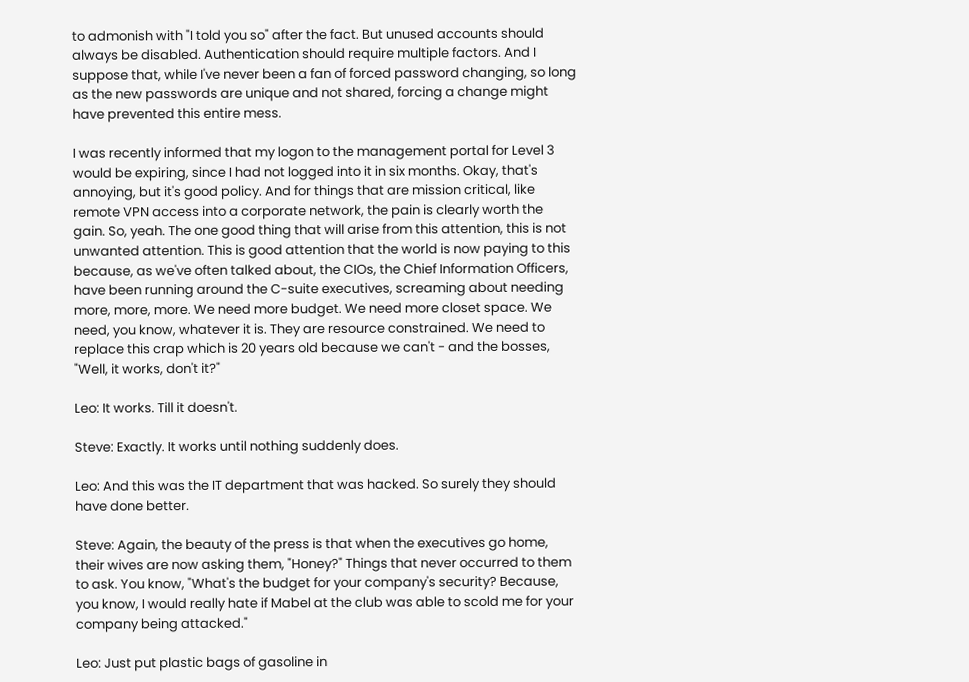to admonish with "I told you so" after the fact. But unused accounts should always be disabled. Authentication should require multiple factors. And I suppose that, while I've never been a fan of forced password changing, so long as the new passwords are unique and not shared, forcing a change might have prevented this entire mess.

I was recently informed that my logon to the management portal for Level 3 would be expiring, since I had not logged into it in six months. Okay, that's annoying, but it's good policy. And for things that are mission critical, like remote VPN access into a corporate network, the pain is clearly worth the gain. So, yeah. The one good thing that will arise from this attention, this is not unwanted attention. This is good attention that the world is now paying to this because, as we've often talked about, the CIOs, the Chief Information Officers, have been running around the C-suite executives, screaming about needing more, more, more. We need more budget. We need more closet space. We need, you know, whatever it is. They are resource constrained. We need to replace this crap which is 20 years old because we can't - and the bosses, "Well, it works, don't it?"

Leo: It works. Till it doesn't.

Steve: Exactly. It works until nothing suddenly does.

Leo: And this was the IT department that was hacked. So surely they should have done better.

Steve: Again, the beauty of the press is that when the executives go home, their wives are now asking them, "Honey?" Things that never occurred to them to ask. You know, "What's the budget for your company's security? Because, you know, I would really hate if Mabel at the club was able to scold me for your company being attacked."

Leo: Just put plastic bags of gasoline in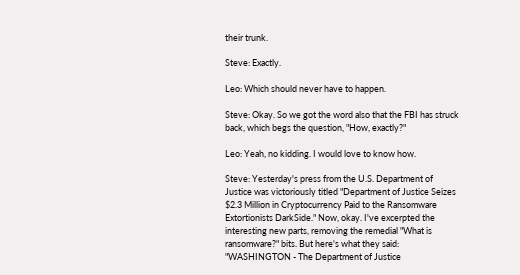their trunk.

Steve: Exactly.

Leo: Which should never have to happen.

Steve: Okay. So we got the word also that the FBI has struck back, which begs the question, "How, exactly?"

Leo: Yeah, no kidding. I would love to know how.

Steve: Yesterday's press from the U.S. Department of Justice was victoriously titled "Department of Justice Seizes $2.3 Million in Cryptocurrency Paid to the Ransomware Extortionists DarkSide." Now, okay. I've excerpted the interesting new parts, removing the remedial "What is ransomware?" bits. But here's what they said: "WASHINGTON - The Department of Justice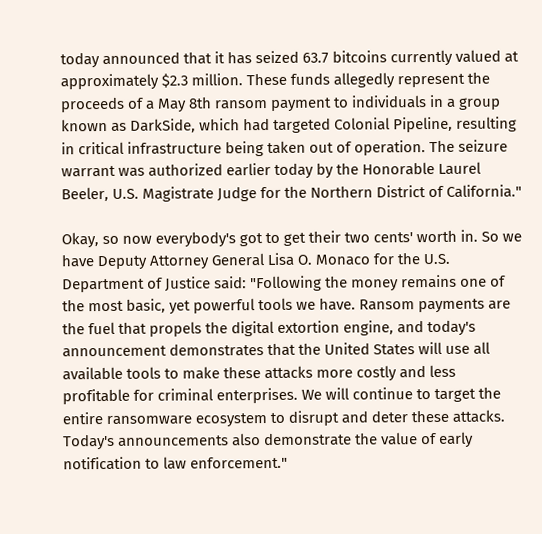today announced that it has seized 63.7 bitcoins currently valued at approximately $2.3 million. These funds allegedly represent the proceeds of a May 8th ransom payment to individuals in a group known as DarkSide, which had targeted Colonial Pipeline, resulting in critical infrastructure being taken out of operation. The seizure warrant was authorized earlier today by the Honorable Laurel Beeler, U.S. Magistrate Judge for the Northern District of California."

Okay, so now everybody's got to get their two cents' worth in. So we have Deputy Attorney General Lisa O. Monaco for the U.S. Department of Justice said: "Following the money remains one of the most basic, yet powerful tools we have. Ransom payments are the fuel that propels the digital extortion engine, and today's announcement demonstrates that the United States will use all available tools to make these attacks more costly and less profitable for criminal enterprises. We will continue to target the entire ransomware ecosystem to disrupt and deter these attacks. Today's announcements also demonstrate the value of early notification to law enforcement."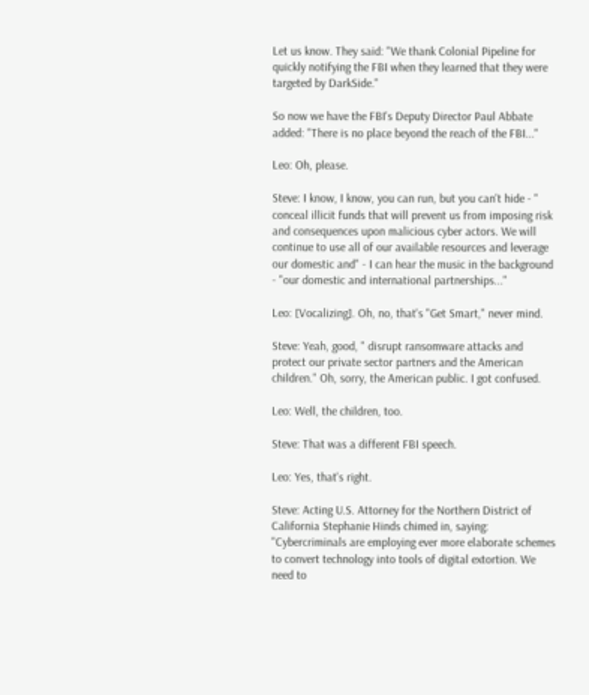Let us know. They said: "We thank Colonial Pipeline for quickly notifying the FBI when they learned that they were targeted by DarkSide."

So now we have the FBI's Deputy Director Paul Abbate added: "There is no place beyond the reach of the FBI..."

Leo: Oh, please.

Steve: I know, I know, you can run, but you can't hide - " conceal illicit funds that will prevent us from imposing risk and consequences upon malicious cyber actors. We will continue to use all of our available resources and leverage our domestic and" - I can hear the music in the background - "our domestic and international partnerships..."

Leo: [Vocalizing]. Oh, no, that's "Get Smart," never mind.

Steve: Yeah, good, " disrupt ransomware attacks and protect our private sector partners and the American children." Oh, sorry, the American public. I got confused.

Leo: Well, the children, too.

Steve: That was a different FBI speech.

Leo: Yes, that's right.

Steve: Acting U.S. Attorney for the Northern District of California Stephanie Hinds chimed in, saying: "Cybercriminals are employing ever more elaborate schemes to convert technology into tools of digital extortion. We need to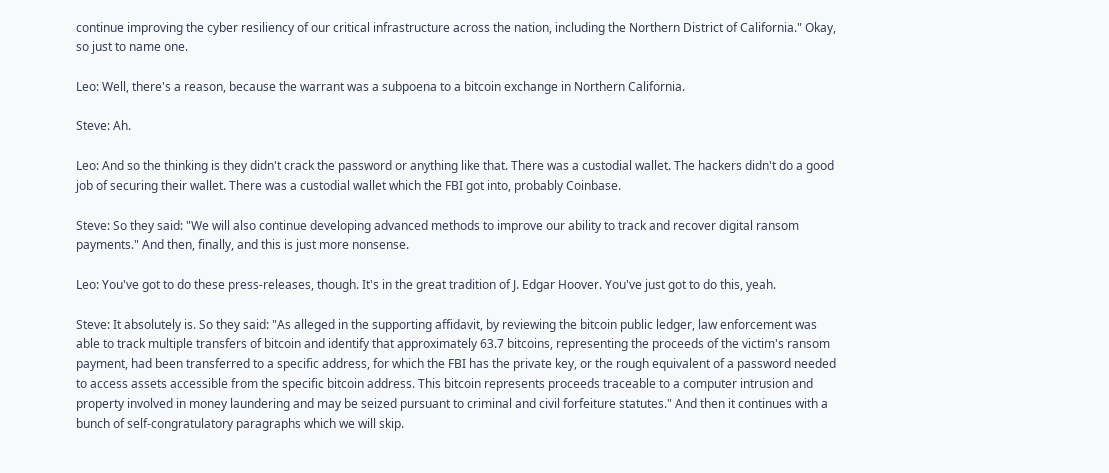continue improving the cyber resiliency of our critical infrastructure across the nation, including the Northern District of California." Okay, so just to name one.

Leo: Well, there's a reason, because the warrant was a subpoena to a bitcoin exchange in Northern California.

Steve: Ah.

Leo: And so the thinking is they didn't crack the password or anything like that. There was a custodial wallet. The hackers didn't do a good job of securing their wallet. There was a custodial wallet which the FBI got into, probably Coinbase.

Steve: So they said: "We will also continue developing advanced methods to improve our ability to track and recover digital ransom payments." And then, finally, and this is just more nonsense.

Leo: You've got to do these press-releases, though. It's in the great tradition of J. Edgar Hoover. You've just got to do this, yeah.

Steve: It absolutely is. So they said: "As alleged in the supporting affidavit, by reviewing the bitcoin public ledger, law enforcement was able to track multiple transfers of bitcoin and identify that approximately 63.7 bitcoins, representing the proceeds of the victim's ransom payment, had been transferred to a specific address, for which the FBI has the private key, or the rough equivalent of a password needed to access assets accessible from the specific bitcoin address. This bitcoin represents proceeds traceable to a computer intrusion and property involved in money laundering and may be seized pursuant to criminal and civil forfeiture statutes." And then it continues with a bunch of self-congratulatory paragraphs which we will skip.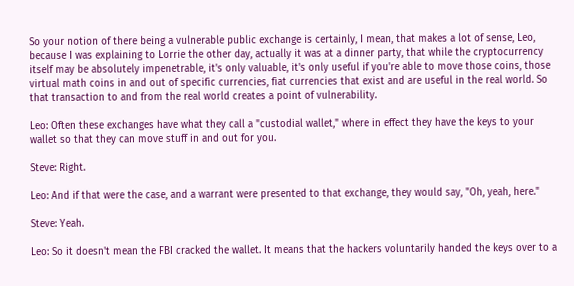So your notion of there being a vulnerable public exchange is certainly, I mean, that makes a lot of sense, Leo, because I was explaining to Lorrie the other day, actually it was at a dinner party, that while the cryptocurrency itself may be absolutely impenetrable, it's only valuable, it's only useful if you're able to move those coins, those virtual math coins in and out of specific currencies, fiat currencies that exist and are useful in the real world. So that transaction to and from the real world creates a point of vulnerability.

Leo: Often these exchanges have what they call a "custodial wallet," where in effect they have the keys to your wallet so that they can move stuff in and out for you.

Steve: Right.

Leo: And if that were the case, and a warrant were presented to that exchange, they would say, "Oh, yeah, here."

Steve: Yeah.

Leo: So it doesn't mean the FBI cracked the wallet. It means that the hackers voluntarily handed the keys over to a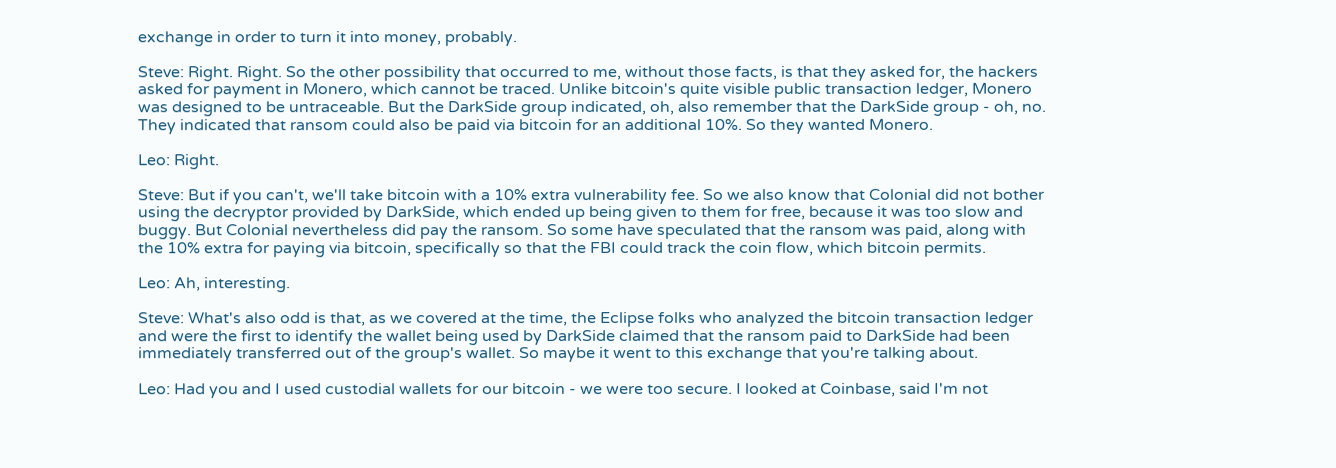exchange in order to turn it into money, probably.

Steve: Right. Right. So the other possibility that occurred to me, without those facts, is that they asked for, the hackers asked for payment in Monero, which cannot be traced. Unlike bitcoin's quite visible public transaction ledger, Monero was designed to be untraceable. But the DarkSide group indicated, oh, also remember that the DarkSide group - oh, no. They indicated that ransom could also be paid via bitcoin for an additional 10%. So they wanted Monero.

Leo: Right.

Steve: But if you can't, we'll take bitcoin with a 10% extra vulnerability fee. So we also know that Colonial did not bother using the decryptor provided by DarkSide, which ended up being given to them for free, because it was too slow and buggy. But Colonial nevertheless did pay the ransom. So some have speculated that the ransom was paid, along with the 10% extra for paying via bitcoin, specifically so that the FBI could track the coin flow, which bitcoin permits.

Leo: Ah, interesting.

Steve: What's also odd is that, as we covered at the time, the Eclipse folks who analyzed the bitcoin transaction ledger and were the first to identify the wallet being used by DarkSide claimed that the ransom paid to DarkSide had been immediately transferred out of the group's wallet. So maybe it went to this exchange that you're talking about.

Leo: Had you and I used custodial wallets for our bitcoin - we were too secure. I looked at Coinbase, said I'm not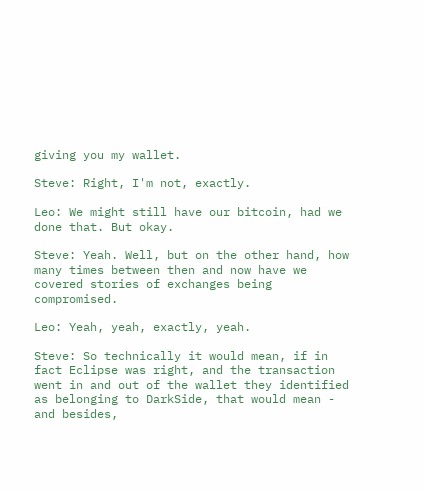giving you my wallet.

Steve: Right, I'm not, exactly.

Leo: We might still have our bitcoin, had we done that. But okay.

Steve: Yeah. Well, but on the other hand, how many times between then and now have we covered stories of exchanges being compromised.

Leo: Yeah, yeah, exactly, yeah.

Steve: So technically it would mean, if in fact Eclipse was right, and the transaction went in and out of the wallet they identified as belonging to DarkSide, that would mean - and besides,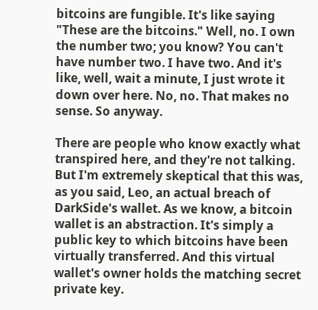bitcoins are fungible. It's like saying "These are the bitcoins." Well, no. I own the number two; you know? You can't have number two. I have two. And it's like, well, wait a minute, I just wrote it down over here. No, no. That makes no sense. So anyway.

There are people who know exactly what transpired here, and they're not talking. But I'm extremely skeptical that this was, as you said, Leo, an actual breach of DarkSide's wallet. As we know, a bitcoin wallet is an abstraction. It's simply a public key to which bitcoins have been virtually transferred. And this virtual wallet's owner holds the matching secret private key.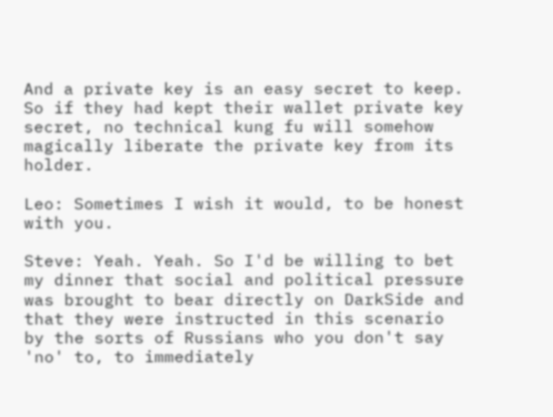And a private key is an easy secret to keep. So if they had kept their wallet private key secret, no technical kung fu will somehow magically liberate the private key from its holder.

Leo: Sometimes I wish it would, to be honest with you.

Steve: Yeah. Yeah. So I'd be willing to bet my dinner that social and political pressure was brought to bear directly on DarkSide and that they were instructed in this scenario by the sorts of Russians who you don't say 'no' to, to immediately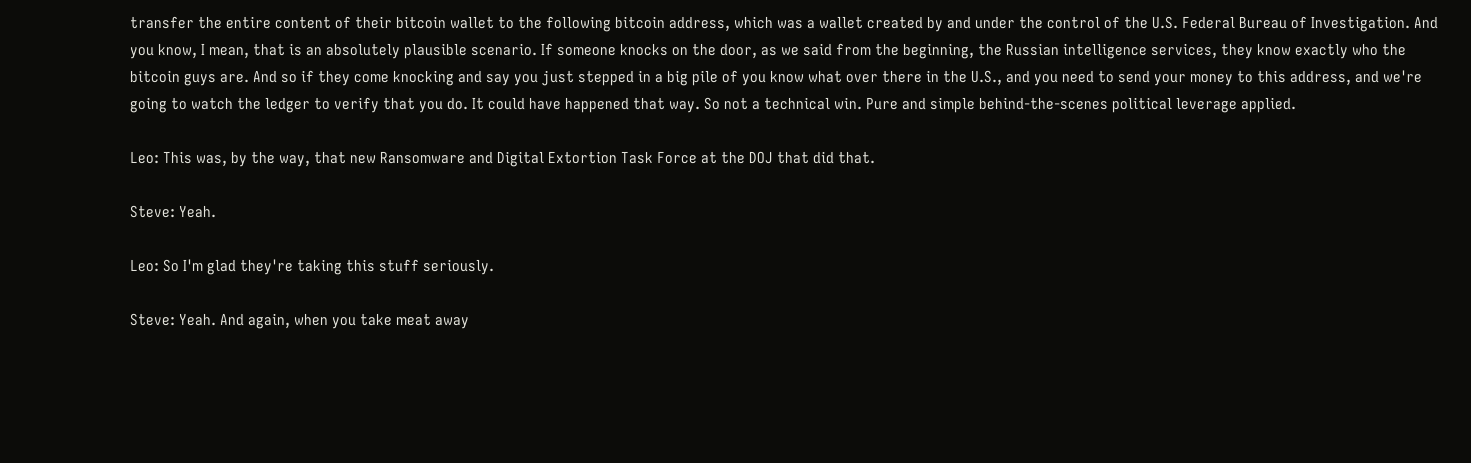transfer the entire content of their bitcoin wallet to the following bitcoin address, which was a wallet created by and under the control of the U.S. Federal Bureau of Investigation. And you know, I mean, that is an absolutely plausible scenario. If someone knocks on the door, as we said from the beginning, the Russian intelligence services, they know exactly who the bitcoin guys are. And so if they come knocking and say you just stepped in a big pile of you know what over there in the U.S., and you need to send your money to this address, and we're going to watch the ledger to verify that you do. It could have happened that way. So not a technical win. Pure and simple behind-the-scenes political leverage applied.

Leo: This was, by the way, that new Ransomware and Digital Extortion Task Force at the DOJ that did that.

Steve: Yeah.

Leo: So I'm glad they're taking this stuff seriously.

Steve: Yeah. And again, when you take meat away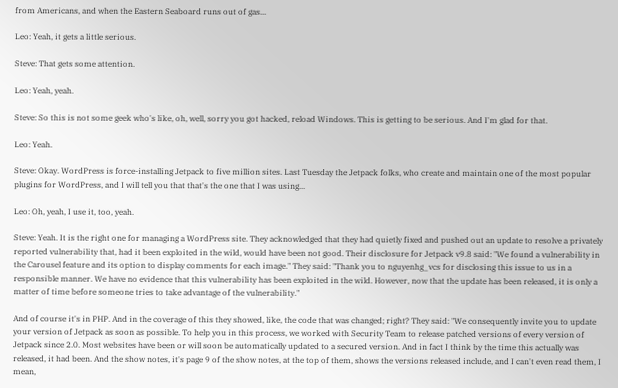from Americans, and when the Eastern Seaboard runs out of gas...

Leo: Yeah, it gets a little serious.

Steve: That gets some attention.

Leo: Yeah, yeah.

Steve: So this is not some geek who's like, oh, well, sorry you got hacked, reload Windows. This is getting to be serious. And I'm glad for that.

Leo: Yeah.

Steve: Okay. WordPress is force-installing Jetpack to five million sites. Last Tuesday the Jetpack folks, who create and maintain one of the most popular plugins for WordPress, and I will tell you that that's the one that I was using...

Leo: Oh, yeah, I use it, too, yeah.

Steve: Yeah. It is the right one for managing a WordPress site. They acknowledged that they had quietly fixed and pushed out an update to resolve a privately reported vulnerability that, had it been exploited in the wild, would have been not good. Their disclosure for Jetpack v9.8 said: "We found a vulnerability in the Carousel feature and its option to display comments for each image." They said: "Thank you to nguyenhg_vcs for disclosing this issue to us in a responsible manner. We have no evidence that this vulnerability has been exploited in the wild. However, now that the update has been released, it is only a matter of time before someone tries to take advantage of the vulnerability."

And of course it's in PHP. And in the coverage of this they showed, like, the code that was changed; right? They said: "We consequently invite you to update your version of Jetpack as soon as possible. To help you in this process, we worked with Security Team to release patched versions of every version of Jetpack since 2.0. Most websites have been or will soon be automatically updated to a secured version. And in fact I think by the time this actually was released, it had been. And the show notes, it's page 9 of the show notes, at the top of them, shows the versions released include, and I can't even read them, I mean,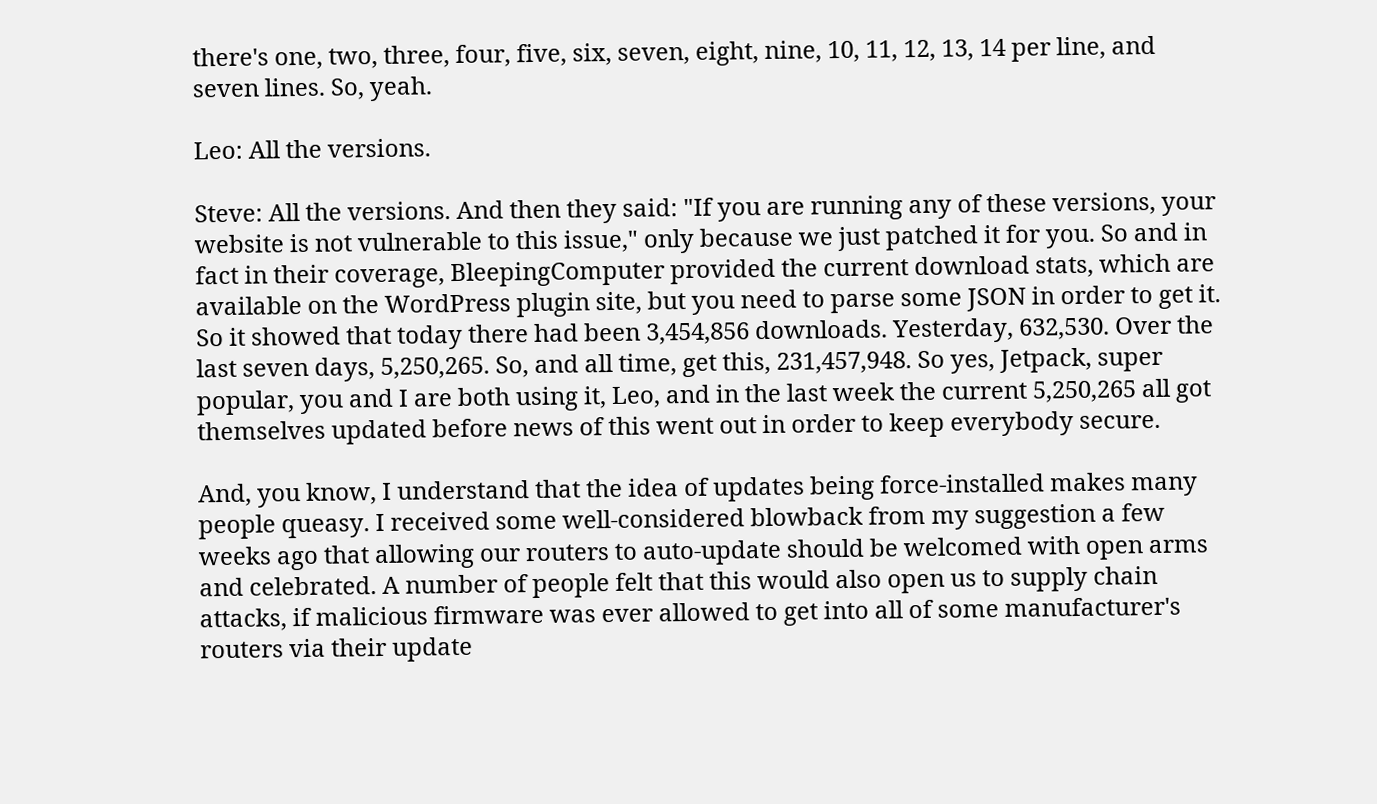there's one, two, three, four, five, six, seven, eight, nine, 10, 11, 12, 13, 14 per line, and seven lines. So, yeah.

Leo: All the versions.

Steve: All the versions. And then they said: "If you are running any of these versions, your website is not vulnerable to this issue," only because we just patched it for you. So and in fact in their coverage, BleepingComputer provided the current download stats, which are available on the WordPress plugin site, but you need to parse some JSON in order to get it. So it showed that today there had been 3,454,856 downloads. Yesterday, 632,530. Over the last seven days, 5,250,265. So, and all time, get this, 231,457,948. So yes, Jetpack, super popular, you and I are both using it, Leo, and in the last week the current 5,250,265 all got themselves updated before news of this went out in order to keep everybody secure.

And, you know, I understand that the idea of updates being force-installed makes many people queasy. I received some well-considered blowback from my suggestion a few weeks ago that allowing our routers to auto-update should be welcomed with open arms and celebrated. A number of people felt that this would also open us to supply chain attacks, if malicious firmware was ever allowed to get into all of some manufacturer's routers via their update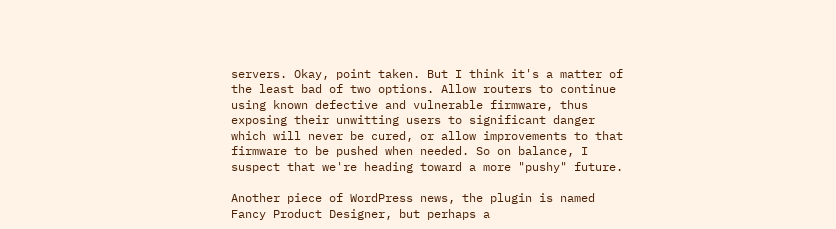servers. Okay, point taken. But I think it's a matter of the least bad of two options. Allow routers to continue using known defective and vulnerable firmware, thus exposing their unwitting users to significant danger which will never be cured, or allow improvements to that firmware to be pushed when needed. So on balance, I suspect that we're heading toward a more "pushy" future.

Another piece of WordPress news, the plugin is named Fancy Product Designer, but perhaps a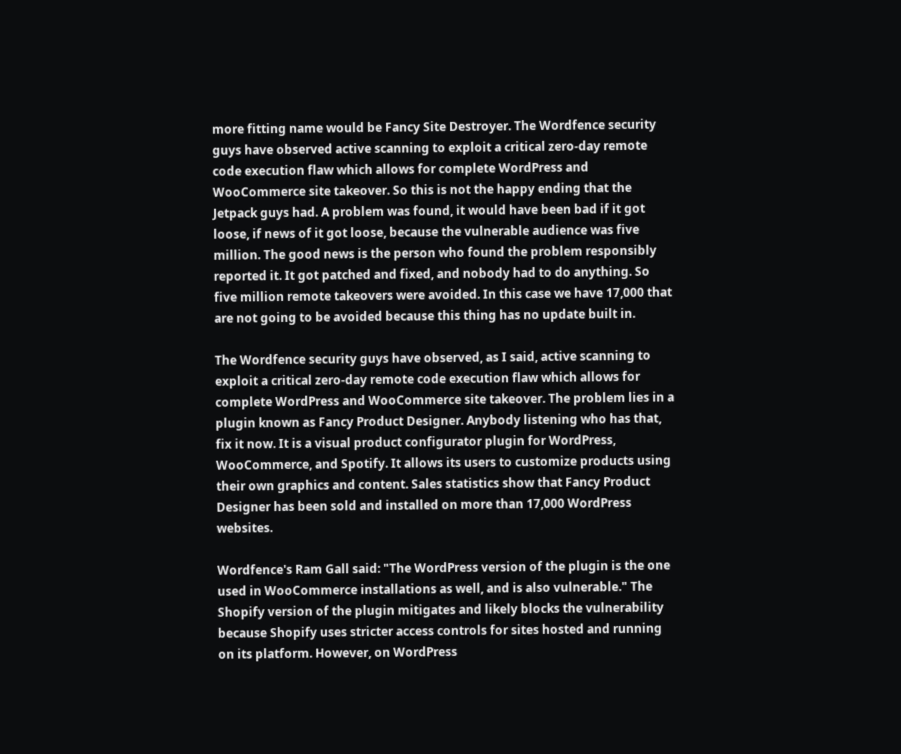more fitting name would be Fancy Site Destroyer. The Wordfence security guys have observed active scanning to exploit a critical zero-day remote code execution flaw which allows for complete WordPress and WooCommerce site takeover. So this is not the happy ending that the Jetpack guys had. A problem was found, it would have been bad if it got loose, if news of it got loose, because the vulnerable audience was five million. The good news is the person who found the problem responsibly reported it. It got patched and fixed, and nobody had to do anything. So five million remote takeovers were avoided. In this case we have 17,000 that are not going to be avoided because this thing has no update built in.

The Wordfence security guys have observed, as I said, active scanning to exploit a critical zero-day remote code execution flaw which allows for complete WordPress and WooCommerce site takeover. The problem lies in a plugin known as Fancy Product Designer. Anybody listening who has that, fix it now. It is a visual product configurator plugin for WordPress, WooCommerce, and Spotify. It allows its users to customize products using their own graphics and content. Sales statistics show that Fancy Product Designer has been sold and installed on more than 17,000 WordPress websites.

Wordfence's Ram Gall said: "The WordPress version of the plugin is the one used in WooCommerce installations as well, and is also vulnerable." The Shopify version of the plugin mitigates and likely blocks the vulnerability because Shopify uses stricter access controls for sites hosted and running on its platform. However, on WordPress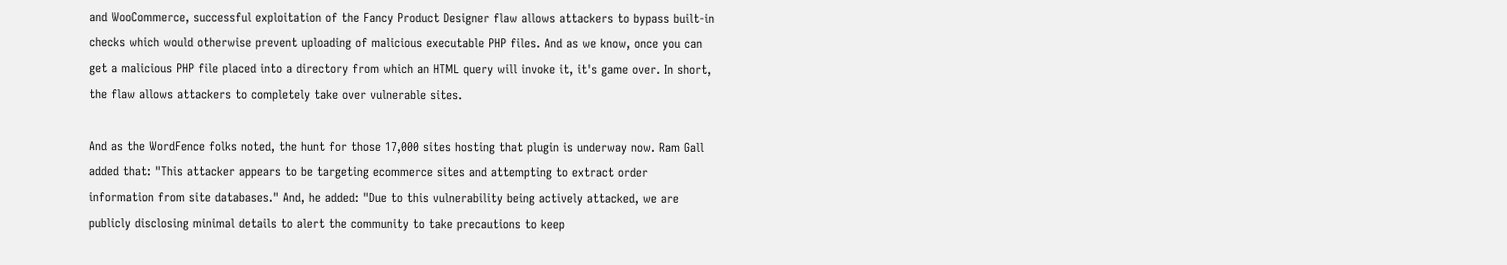and WooCommerce, successful exploitation of the Fancy Product Designer flaw allows attackers to bypass built-in checks which would otherwise prevent uploading of malicious executable PHP files. And as we know, once you can get a malicious PHP file placed into a directory from which an HTML query will invoke it, it's game over. In short, the flaw allows attackers to completely take over vulnerable sites.

And as the WordFence folks noted, the hunt for those 17,000 sites hosting that plugin is underway now. Ram Gall added that: "This attacker appears to be targeting ecommerce sites and attempting to extract order information from site databases." And, he added: "Due to this vulnerability being actively attacked, we are publicly disclosing minimal details to alert the community to take precautions to keep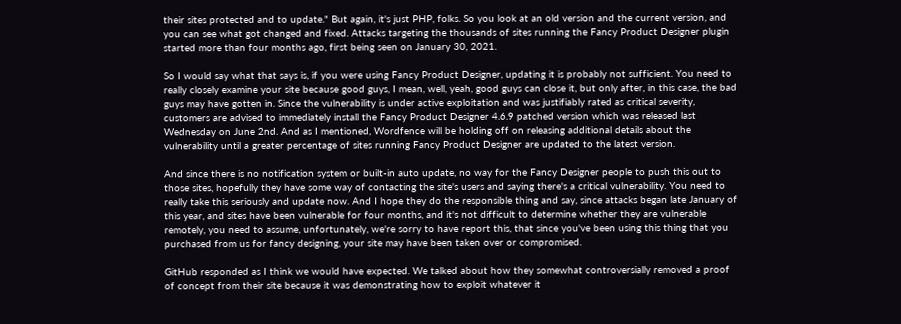their sites protected and to update." But again, it's just PHP, folks. So you look at an old version and the current version, and you can see what got changed and fixed. Attacks targeting the thousands of sites running the Fancy Product Designer plugin started more than four months ago, first being seen on January 30, 2021.

So I would say what that says is, if you were using Fancy Product Designer, updating it is probably not sufficient. You need to really closely examine your site because good guys, I mean, well, yeah, good guys can close it, but only after, in this case, the bad guys may have gotten in. Since the vulnerability is under active exploitation and was justifiably rated as critical severity, customers are advised to immediately install the Fancy Product Designer 4.6.9 patched version which was released last Wednesday on June 2nd. And as I mentioned, Wordfence will be holding off on releasing additional details about the vulnerability until a greater percentage of sites running Fancy Product Designer are updated to the latest version.

And since there is no notification system or built-in auto update, no way for the Fancy Designer people to push this out to those sites, hopefully they have some way of contacting the site's users and saying there's a critical vulnerability. You need to really take this seriously and update now. And I hope they do the responsible thing and say, since attacks began late January of this year, and sites have been vulnerable for four months, and it's not difficult to determine whether they are vulnerable remotely, you need to assume, unfortunately, we're sorry to have report this, that since you've been using this thing that you purchased from us for fancy designing, your site may have been taken over or compromised.

GitHub responded as I think we would have expected. We talked about how they somewhat controversially removed a proof of concept from their site because it was demonstrating how to exploit whatever it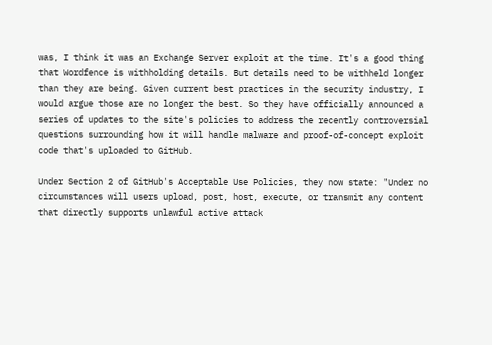was, I think it was an Exchange Server exploit at the time. It's a good thing that Wordfence is withholding details. But details need to be withheld longer than they are being. Given current best practices in the security industry, I would argue those are no longer the best. So they have officially announced a series of updates to the site's policies to address the recently controversial questions surrounding how it will handle malware and proof-of-concept exploit code that's uploaded to GitHub.

Under Section 2 of GitHub's Acceptable Use Policies, they now state: "Under no circumstances will users upload, post, host, execute, or transmit any content that directly supports unlawful active attack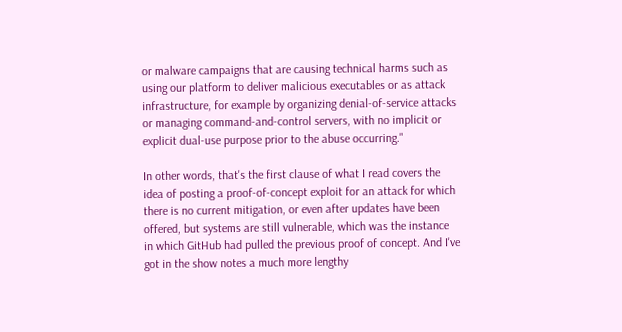or malware campaigns that are causing technical harms such as using our platform to deliver malicious executables or as attack infrastructure, for example by organizing denial-of-service attacks or managing command-and-control servers, with no implicit or explicit dual-use purpose prior to the abuse occurring."

In other words, that's the first clause of what I read covers the idea of posting a proof-of-concept exploit for an attack for which there is no current mitigation, or even after updates have been offered, but systems are still vulnerable, which was the instance in which GitHub had pulled the previous proof of concept. And I've got in the show notes a much more lengthy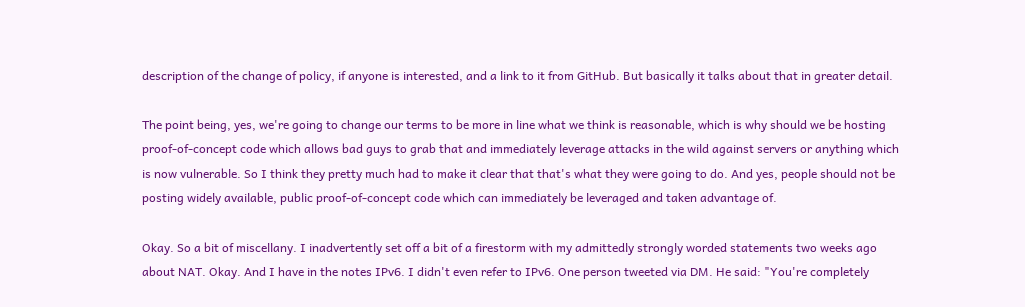description of the change of policy, if anyone is interested, and a link to it from GitHub. But basically it talks about that in greater detail.

The point being, yes, we're going to change our terms to be more in line what we think is reasonable, which is why should we be hosting proof-of-concept code which allows bad guys to grab that and immediately leverage attacks in the wild against servers or anything which is now vulnerable. So I think they pretty much had to make it clear that that's what they were going to do. And yes, people should not be posting widely available, public proof-of-concept code which can immediately be leveraged and taken advantage of.

Okay. So a bit of miscellany. I inadvertently set off a bit of a firestorm with my admittedly strongly worded statements two weeks ago about NAT. Okay. And I have in the notes IPv6. I didn't even refer to IPv6. One person tweeted via DM. He said: "You're completely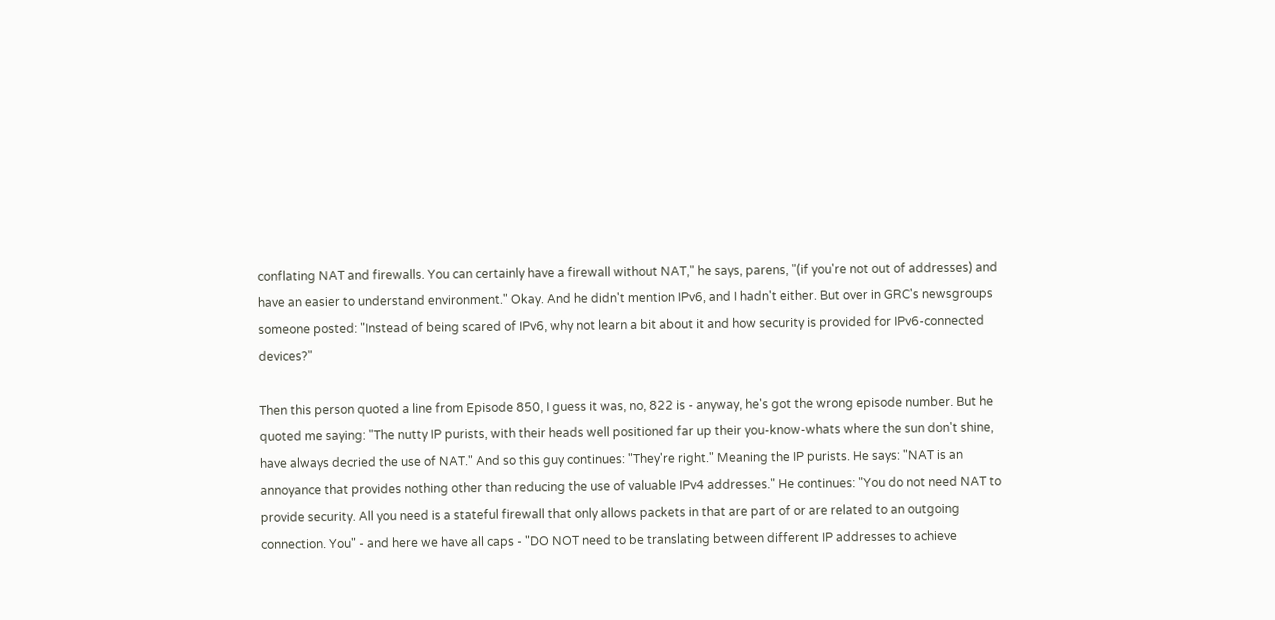conflating NAT and firewalls. You can certainly have a firewall without NAT," he says, parens, "(if you're not out of addresses) and have an easier to understand environment." Okay. And he didn't mention IPv6, and I hadn't either. But over in GRC's newsgroups someone posted: "Instead of being scared of IPv6, why not learn a bit about it and how security is provided for IPv6-connected devices?"

Then this person quoted a line from Episode 850, I guess it was, no, 822 is - anyway, he's got the wrong episode number. But he quoted me saying: "The nutty IP purists, with their heads well positioned far up their you-know-whats where the sun don't shine, have always decried the use of NAT." And so this guy continues: "They're right." Meaning the IP purists. He says: "NAT is an annoyance that provides nothing other than reducing the use of valuable IPv4 addresses." He continues: "You do not need NAT to provide security. All you need is a stateful firewall that only allows packets in that are part of or are related to an outgoing connection. You" - and here we have all caps - "DO NOT need to be translating between different IP addresses to achieve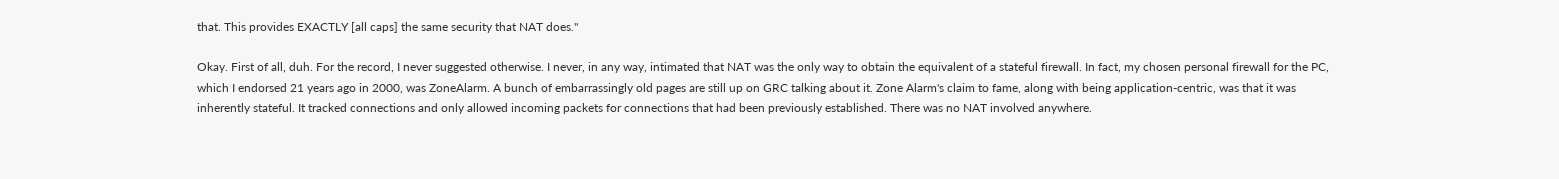that. This provides EXACTLY [all caps] the same security that NAT does."

Okay. First of all, duh. For the record, I never suggested otherwise. I never, in any way, intimated that NAT was the only way to obtain the equivalent of a stateful firewall. In fact, my chosen personal firewall for the PC, which I endorsed 21 years ago in 2000, was ZoneAlarm. A bunch of embarrassingly old pages are still up on GRC talking about it. Zone Alarm's claim to fame, along with being application-centric, was that it was inherently stateful. It tracked connections and only allowed incoming packets for connections that had been previously established. There was no NAT involved anywhere.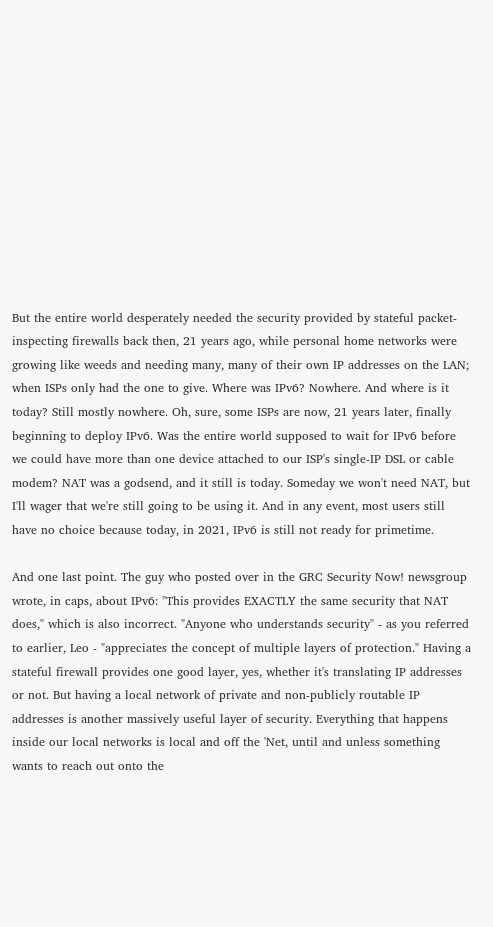But the entire world desperately needed the security provided by stateful packet-inspecting firewalls back then, 21 years ago, while personal home networks were growing like weeds and needing many, many of their own IP addresses on the LAN; when ISPs only had the one to give. Where was IPv6? Nowhere. And where is it today? Still mostly nowhere. Oh, sure, some ISPs are now, 21 years later, finally beginning to deploy IPv6. Was the entire world supposed to wait for IPv6 before we could have more than one device attached to our ISP's single-IP DSL or cable modem? NAT was a godsend, and it still is today. Someday we won't need NAT, but I'll wager that we're still going to be using it. And in any event, most users still have no choice because today, in 2021, IPv6 is still not ready for primetime.

And one last point. The guy who posted over in the GRC Security Now! newsgroup wrote, in caps, about IPv6: "This provides EXACTLY the same security that NAT does," which is also incorrect. "Anyone who understands security" - as you referred to earlier, Leo - "appreciates the concept of multiple layers of protection." Having a stateful firewall provides one good layer, yes, whether it's translating IP addresses or not. But having a local network of private and non-publicly routable IP addresses is another massively useful layer of security. Everything that happens inside our local networks is local and off the 'Net, until and unless something wants to reach out onto the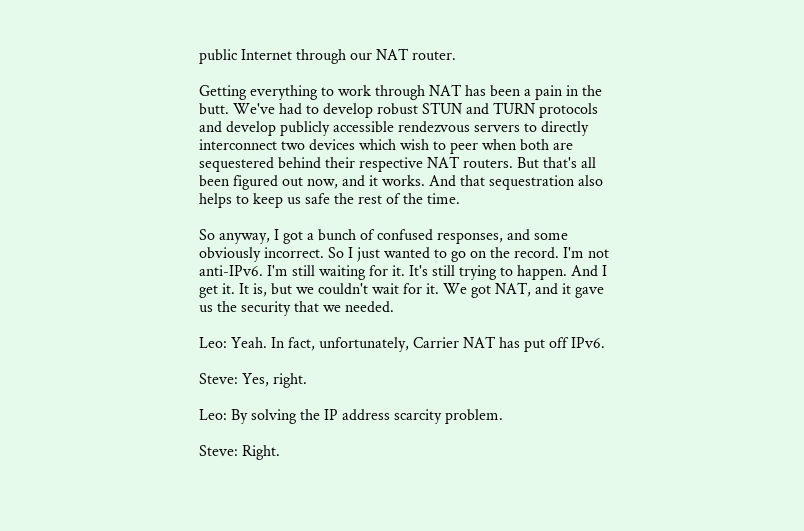public Internet through our NAT router.

Getting everything to work through NAT has been a pain in the butt. We've had to develop robust STUN and TURN protocols and develop publicly accessible rendezvous servers to directly interconnect two devices which wish to peer when both are sequestered behind their respective NAT routers. But that's all been figured out now, and it works. And that sequestration also helps to keep us safe the rest of the time.

So anyway, I got a bunch of confused responses, and some obviously incorrect. So I just wanted to go on the record. I'm not anti-IPv6. I'm still waiting for it. It's still trying to happen. And I get it. It is, but we couldn't wait for it. We got NAT, and it gave us the security that we needed.

Leo: Yeah. In fact, unfortunately, Carrier NAT has put off IPv6.

Steve: Yes, right.

Leo: By solving the IP address scarcity problem.

Steve: Right.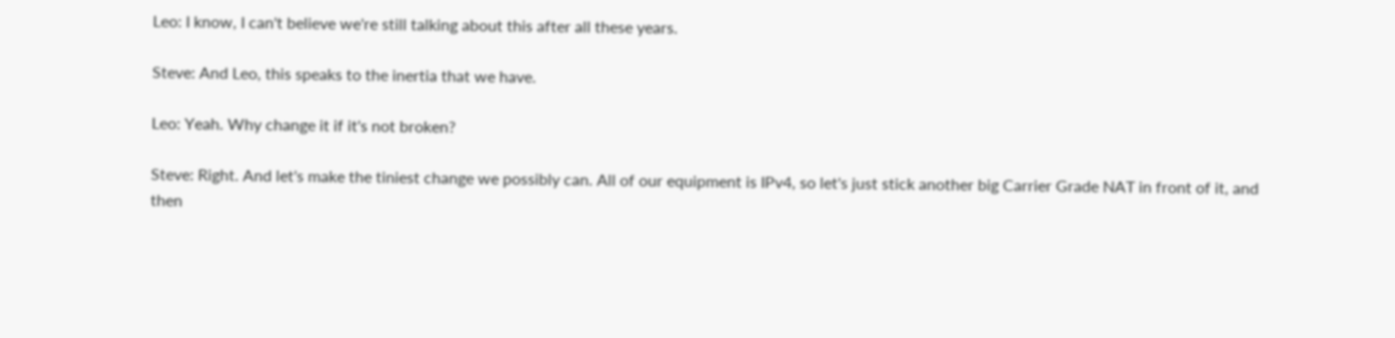Leo: I know, I can't believe we're still talking about this after all these years.

Steve: And Leo, this speaks to the inertia that we have.

Leo: Yeah. Why change it if it's not broken?

Steve: Right. And let's make the tiniest change we possibly can. All of our equipment is IPv4, so let's just stick another big Carrier Grade NAT in front of it, and then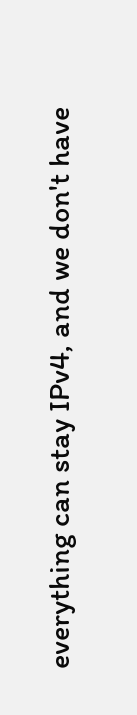everything can stay IPv4, and we don't have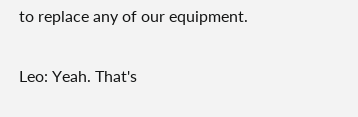to replace any of our equipment.

Leo: Yeah. That's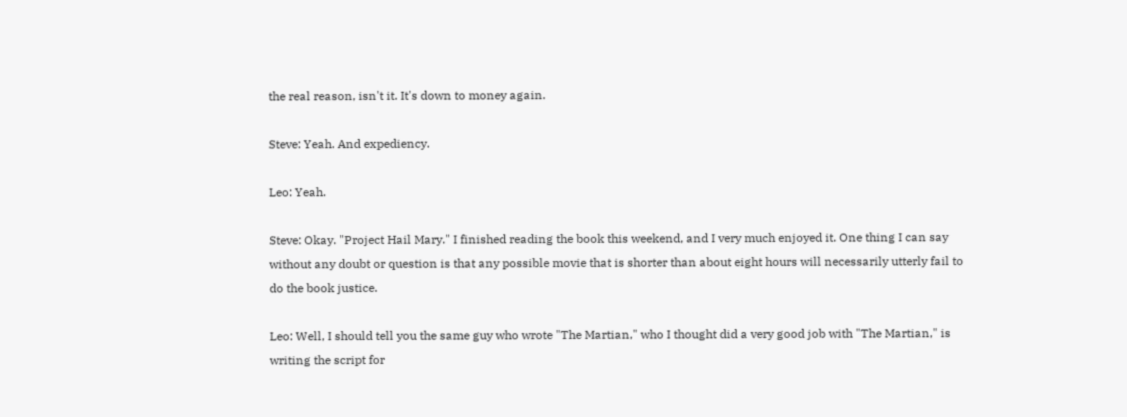the real reason, isn't it. It's down to money again.

Steve: Yeah. And expediency.

Leo: Yeah.

Steve: Okay. "Project Hail Mary." I finished reading the book this weekend, and I very much enjoyed it. One thing I can say without any doubt or question is that any possible movie that is shorter than about eight hours will necessarily utterly fail to do the book justice.

Leo: Well, I should tell you the same guy who wrote "The Martian," who I thought did a very good job with "The Martian," is writing the script for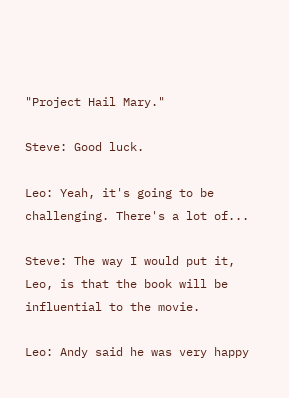"Project Hail Mary."

Steve: Good luck.

Leo: Yeah, it's going to be challenging. There's a lot of...

Steve: The way I would put it, Leo, is that the book will be influential to the movie.

Leo: Andy said he was very happy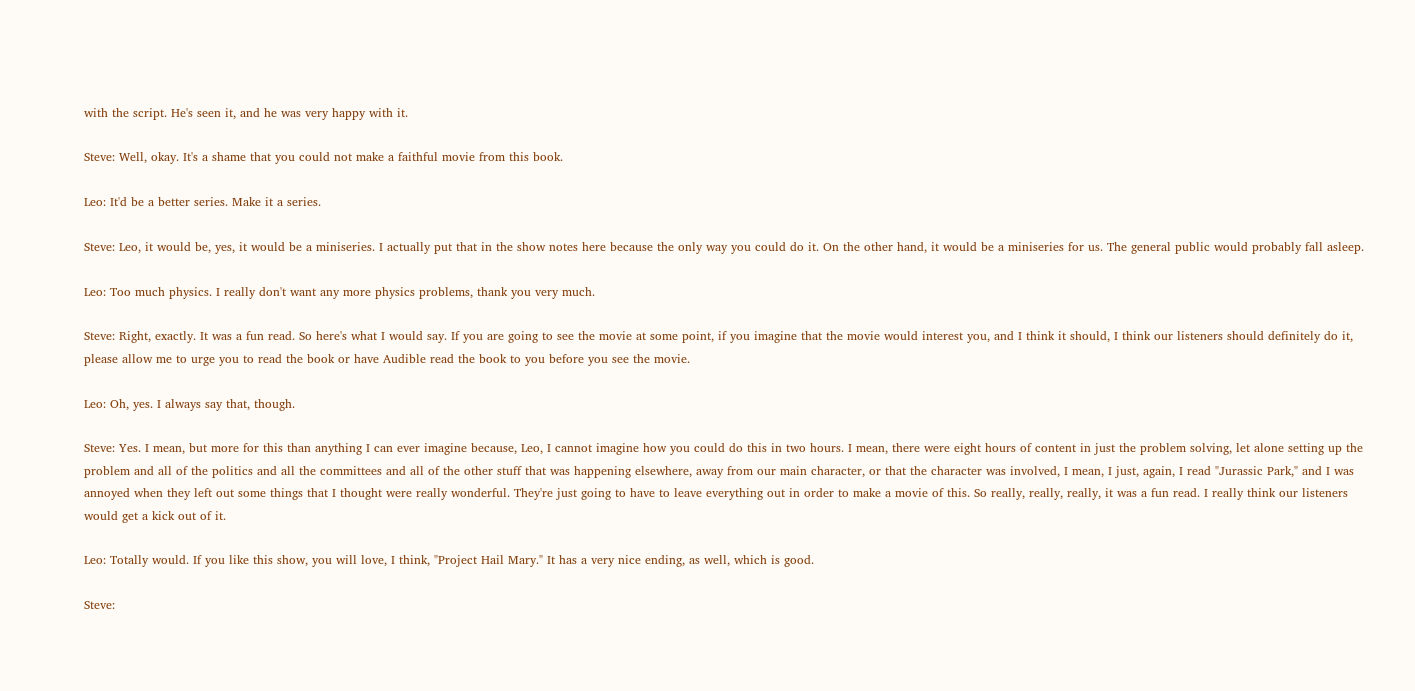with the script. He's seen it, and he was very happy with it.

Steve: Well, okay. It's a shame that you could not make a faithful movie from this book.

Leo: It'd be a better series. Make it a series.

Steve: Leo, it would be, yes, it would be a miniseries. I actually put that in the show notes here because the only way you could do it. On the other hand, it would be a miniseries for us. The general public would probably fall asleep.

Leo: Too much physics. I really don't want any more physics problems, thank you very much.

Steve: Right, exactly. It was a fun read. So here's what I would say. If you are going to see the movie at some point, if you imagine that the movie would interest you, and I think it should, I think our listeners should definitely do it, please allow me to urge you to read the book or have Audible read the book to you before you see the movie.

Leo: Oh, yes. I always say that, though.

Steve: Yes. I mean, but more for this than anything I can ever imagine because, Leo, I cannot imagine how you could do this in two hours. I mean, there were eight hours of content in just the problem solving, let alone setting up the problem and all of the politics and all the committees and all of the other stuff that was happening elsewhere, away from our main character, or that the character was involved, I mean, I just, again, I read "Jurassic Park," and I was annoyed when they left out some things that I thought were really wonderful. They're just going to have to leave everything out in order to make a movie of this. So really, really, really, it was a fun read. I really think our listeners would get a kick out of it.

Leo: Totally would. If you like this show, you will love, I think, "Project Hail Mary." It has a very nice ending, as well, which is good.

Steve: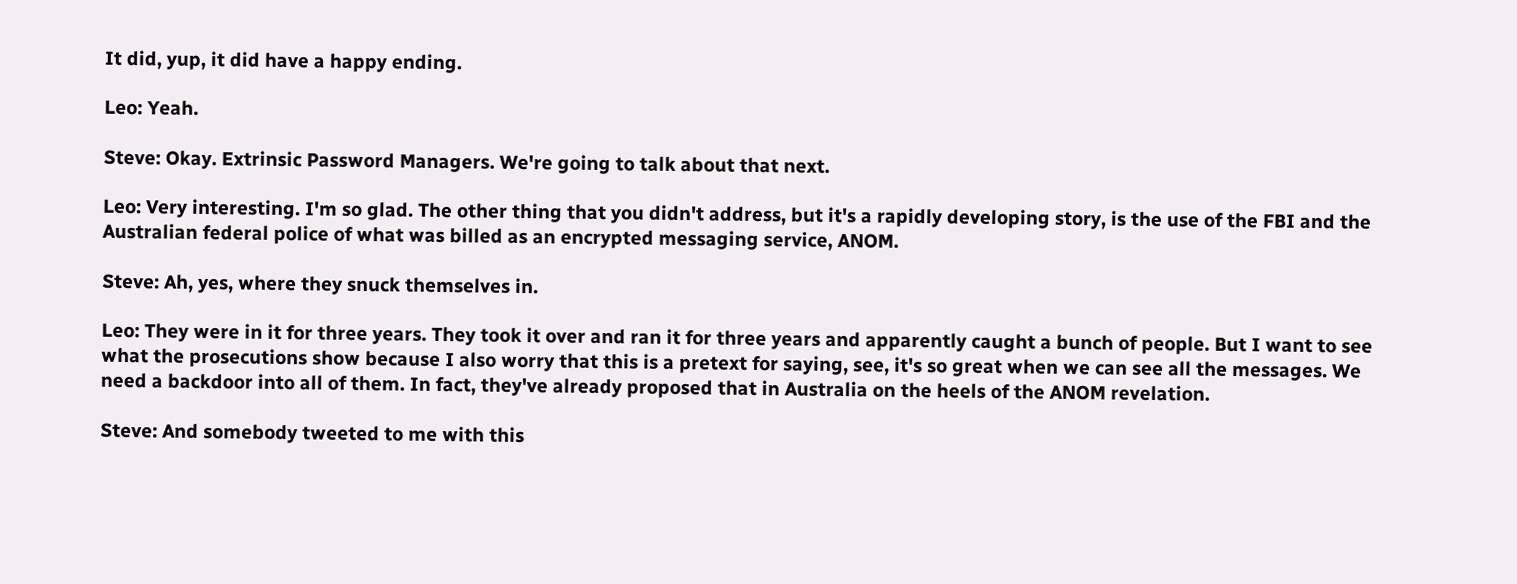It did, yup, it did have a happy ending.

Leo: Yeah.

Steve: Okay. Extrinsic Password Managers. We're going to talk about that next.

Leo: Very interesting. I'm so glad. The other thing that you didn't address, but it's a rapidly developing story, is the use of the FBI and the Australian federal police of what was billed as an encrypted messaging service, ANOM.

Steve: Ah, yes, where they snuck themselves in.

Leo: They were in it for three years. They took it over and ran it for three years and apparently caught a bunch of people. But I want to see what the prosecutions show because I also worry that this is a pretext for saying, see, it's so great when we can see all the messages. We need a backdoor into all of them. In fact, they've already proposed that in Australia on the heels of the ANOM revelation.

Steve: And somebody tweeted to me with this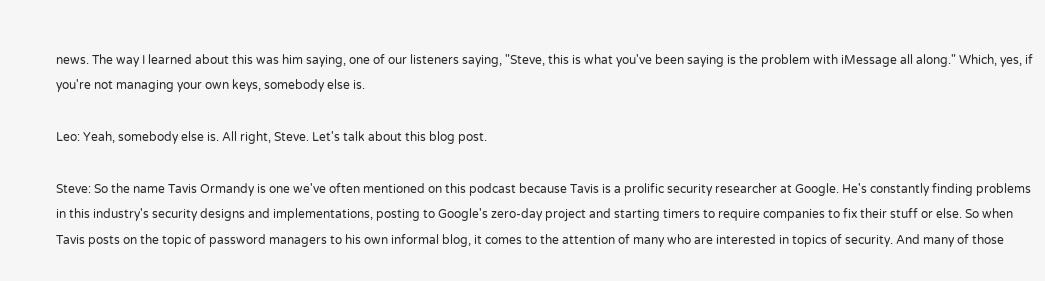news. The way I learned about this was him saying, one of our listeners saying, "Steve, this is what you've been saying is the problem with iMessage all along." Which, yes, if you're not managing your own keys, somebody else is.

Leo: Yeah, somebody else is. All right, Steve. Let's talk about this blog post.

Steve: So the name Tavis Ormandy is one we've often mentioned on this podcast because Tavis is a prolific security researcher at Google. He's constantly finding problems in this industry's security designs and implementations, posting to Google's zero-day project and starting timers to require companies to fix their stuff or else. So when Tavis posts on the topic of password managers to his own informal blog, it comes to the attention of many who are interested in topics of security. And many of those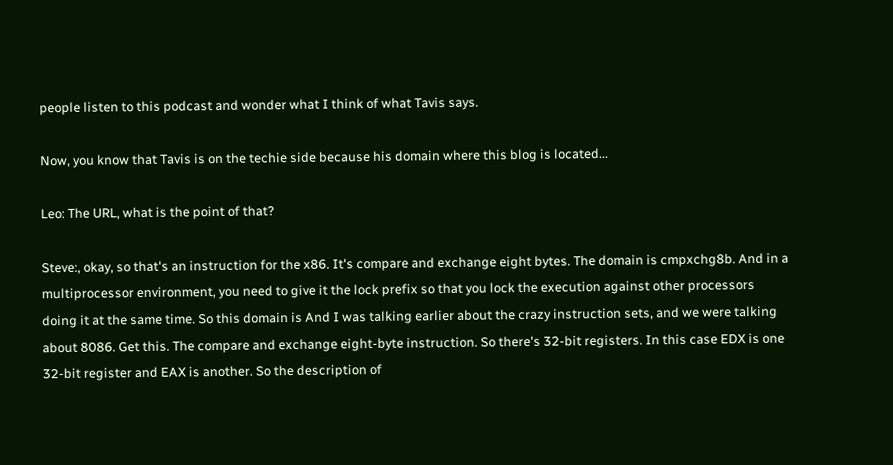people listen to this podcast and wonder what I think of what Tavis says.

Now, you know that Tavis is on the techie side because his domain where this blog is located...

Leo: The URL, what is the point of that?

Steve:, okay, so that's an instruction for the x86. It's compare and exchange eight bytes. The domain is cmpxchg8b. And in a multiprocessor environment, you need to give it the lock prefix so that you lock the execution against other processors doing it at the same time. So this domain is And I was talking earlier about the crazy instruction sets, and we were talking about 8086. Get this. The compare and exchange eight-byte instruction. So there's 32-bit registers. In this case EDX is one 32-bit register and EAX is another. So the description of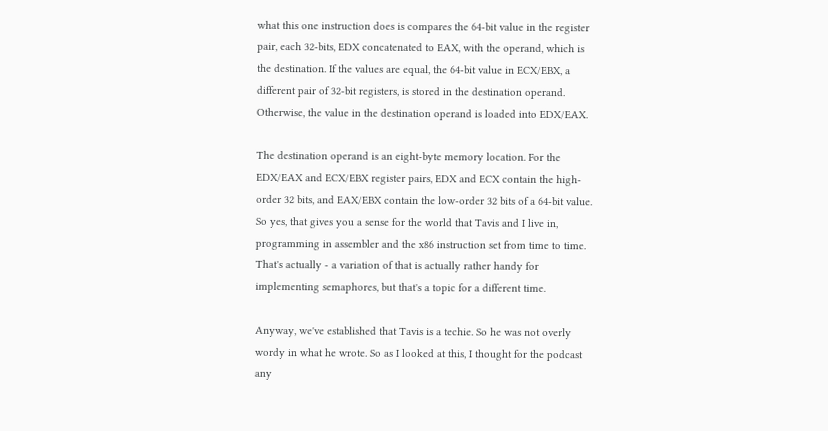what this one instruction does is compares the 64-bit value in the register pair, each 32-bits, EDX concatenated to EAX, with the operand, which is the destination. If the values are equal, the 64-bit value in ECX/EBX, a different pair of 32-bit registers, is stored in the destination operand. Otherwise, the value in the destination operand is loaded into EDX/EAX.

The destination operand is an eight-byte memory location. For the EDX/EAX and ECX/EBX register pairs, EDX and ECX contain the high-order 32 bits, and EAX/EBX contain the low-order 32 bits of a 64-bit value. So yes, that gives you a sense for the world that Tavis and I live in, programming in assembler and the x86 instruction set from time to time. That's actually - a variation of that is actually rather handy for implementing semaphores, but that's a topic for a different time.

Anyway, we've established that Tavis is a techie. So he was not overly wordy in what he wrote. So as I looked at this, I thought for the podcast any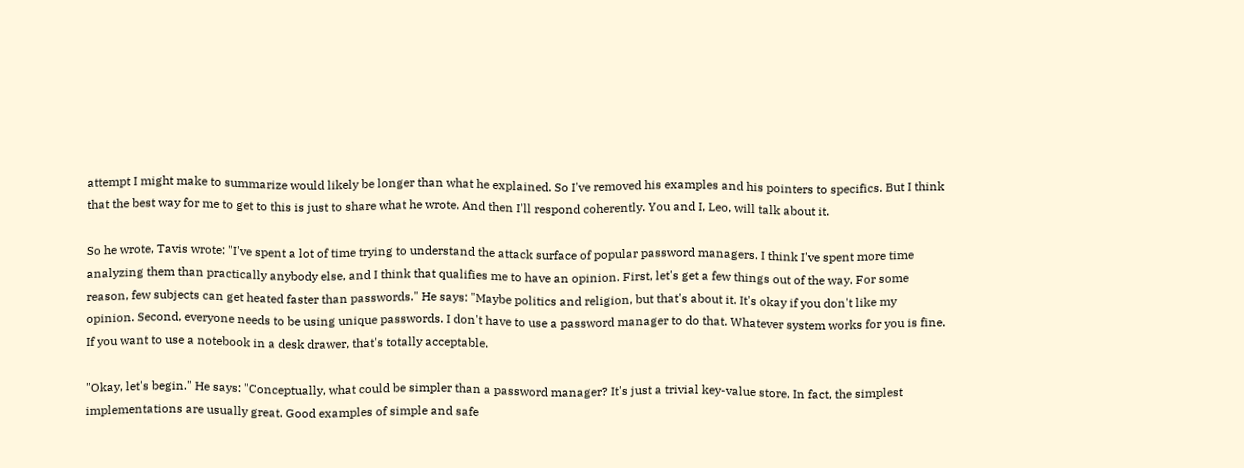attempt I might make to summarize would likely be longer than what he explained. So I've removed his examples and his pointers to specifics. But I think that the best way for me to get to this is just to share what he wrote. And then I'll respond coherently. You and I, Leo, will talk about it.

So he wrote, Tavis wrote: "I've spent a lot of time trying to understand the attack surface of popular password managers. I think I've spent more time analyzing them than practically anybody else, and I think that qualifies me to have an opinion. First, let's get a few things out of the way. For some reason, few subjects can get heated faster than passwords." He says: "Maybe politics and religion, but that's about it. It's okay if you don't like my opinion. Second, everyone needs to be using unique passwords. I don't have to use a password manager to do that. Whatever system works for you is fine. If you want to use a notebook in a desk drawer, that's totally acceptable.

"Okay, let's begin." He says: "Conceptually, what could be simpler than a password manager? It's just a trivial key-value store. In fact, the simplest implementations are usually great. Good examples of simple and safe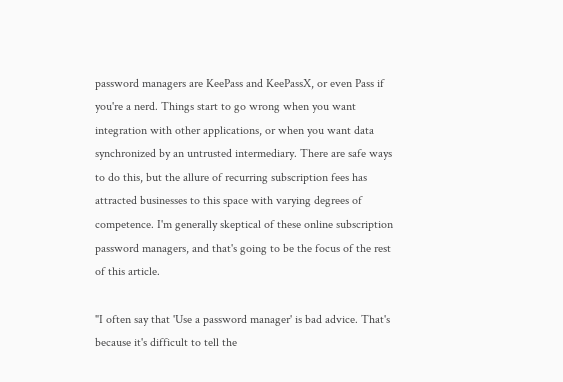password managers are KeePass and KeePassX, or even Pass if you're a nerd. Things start to go wrong when you want integration with other applications, or when you want data synchronized by an untrusted intermediary. There are safe ways to do this, but the allure of recurring subscription fees has attracted businesses to this space with varying degrees of competence. I'm generally skeptical of these online subscription password managers, and that's going to be the focus of the rest of this article.

"I often say that 'Use a password manager' is bad advice. That's because it's difficult to tell the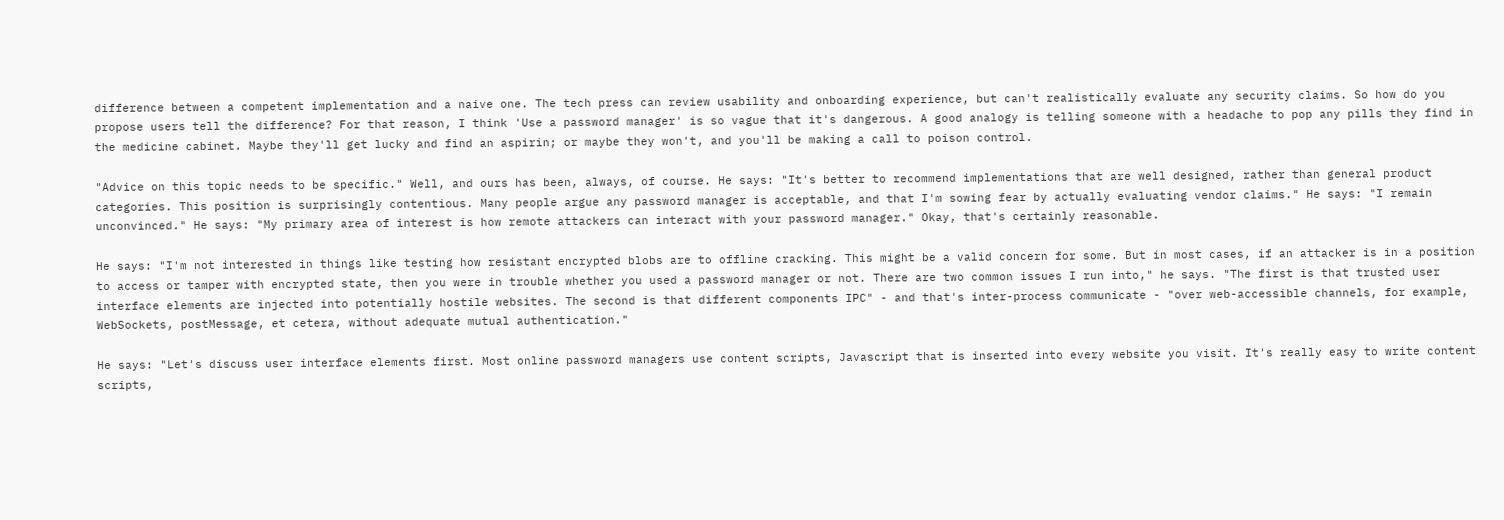difference between a competent implementation and a naive one. The tech press can review usability and onboarding experience, but can't realistically evaluate any security claims. So how do you propose users tell the difference? For that reason, I think 'Use a password manager' is so vague that it's dangerous. A good analogy is telling someone with a headache to pop any pills they find in the medicine cabinet. Maybe they'll get lucky and find an aspirin; or maybe they won't, and you'll be making a call to poison control.

"Advice on this topic needs to be specific." Well, and ours has been, always, of course. He says: "It's better to recommend implementations that are well designed, rather than general product categories. This position is surprisingly contentious. Many people argue any password manager is acceptable, and that I'm sowing fear by actually evaluating vendor claims." He says: "I remain unconvinced." He says: "My primary area of interest is how remote attackers can interact with your password manager." Okay, that's certainly reasonable.

He says: "I'm not interested in things like testing how resistant encrypted blobs are to offline cracking. This might be a valid concern for some. But in most cases, if an attacker is in a position to access or tamper with encrypted state, then you were in trouble whether you used a password manager or not. There are two common issues I run into," he says. "The first is that trusted user interface elements are injected into potentially hostile websites. The second is that different components IPC" - and that's inter-process communicate - "over web-accessible channels, for example, WebSockets, postMessage, et cetera, without adequate mutual authentication."

He says: "Let's discuss user interface elements first. Most online password managers use content scripts, Javascript that is inserted into every website you visit. It's really easy to write content scripts,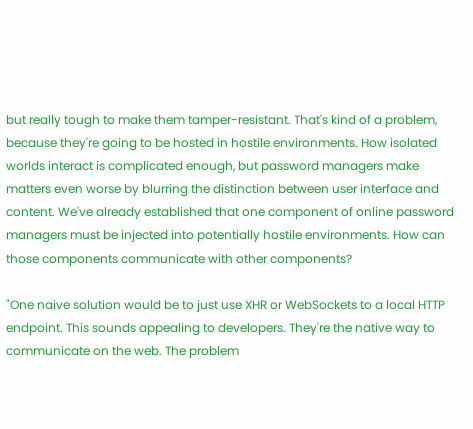but really tough to make them tamper-resistant. That's kind of a problem, because they're going to be hosted in hostile environments. How isolated worlds interact is complicated enough, but password managers make matters even worse by blurring the distinction between user interface and content. We've already established that one component of online password managers must be injected into potentially hostile environments. How can those components communicate with other components?

"One naive solution would be to just use XHR or WebSockets to a local HTTP endpoint. This sounds appealing to developers. They're the native way to communicate on the web. The problem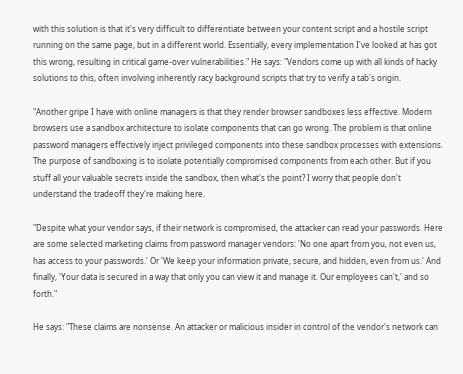with this solution is that it's very difficult to differentiate between your content script and a hostile script running on the same page, but in a different world. Essentially, every implementation I've looked at has got this wrong, resulting in critical game-over vulnerabilities." He says: "Vendors come up with all kinds of hacky solutions to this, often involving inherently racy background scripts that try to verify a tab's origin.

"Another gripe I have with online managers is that they render browser sandboxes less effective. Modern browsers use a sandbox architecture to isolate components that can go wrong. The problem is that online password managers effectively inject privileged components into these sandbox processes with extensions. The purpose of sandboxing is to isolate potentially compromised components from each other. But if you stuff all your valuable secrets inside the sandbox, then what's the point? I worry that people don't understand the tradeoff they're making here.

"Despite what your vendor says, if their network is compromised, the attacker can read your passwords. Here are some selected marketing claims from password manager vendors: 'No one apart from you, not even us, has access to your passwords.' Or 'We keep your information private, secure, and hidden, even from us.' And finally, 'Your data is secured in a way that only you can view it and manage it. Our employees can't,' and so forth."

He says: "These claims are nonsense. An attacker or malicious insider in control of the vendor's network can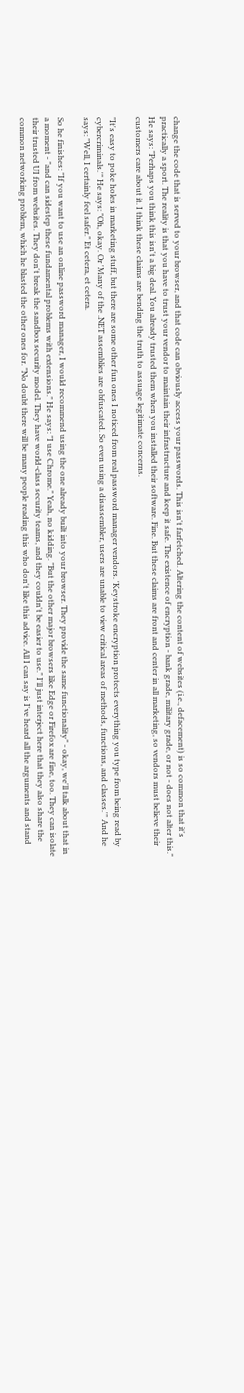change the code that is served to your browser, and that code can obviously access your passwords. This isn't farfetched. Altering the content of websites (i.e., defacement) is so common that it's practically a sport. The reality is that you have to trust your vendor to maintain their infrastructure and keep it safe. The existence of encryption - bank grade, military grade, or not - does not alter this." He says: "Perhaps you think this isn't a big deal. You already trusted them when you installed their software. Fine. But these claims are front and center in all marketing, so vendors must believe their customers care about it. I think these claims are bending the truth to assuage legitimate concerns.

"It's easy to poke holes in marketing stuff, but there are some other fun ones I noticed from real password manager vendors. 'Keystroke encryption protects everything you type from being read by cybercriminals.'" He says: "Oh, okay. Or 'Many of the .NET assemblies are obfuscated. So even using a disassembler, users are unable to view critical areas of methods, functions, and classes.'" And he says: "Well, I certainly feel safer." Et cetera, et cetera.

So he finishes: "If you want to use an online password manager, I would recommend using the one already built into your browser. They provide the same functionality" - okay, we'll talk about that in a moment - "and can sidestep these fundamental problems with extensions." He says: "I use Chrome." Yeah, no kidding. "But the other major browsers like Edge or Firefox are fine, too. They can isolate their trusted UI from websites. They don't break the sandbox security model. They have world-class security teams, and they couldn't be easier to use." I'll just interject here that they also share the common networking problem, which he blasted the other ones for. "No doubt there will be many people reading this who don't like this advice. All I can say is I've heard all the arguments and stand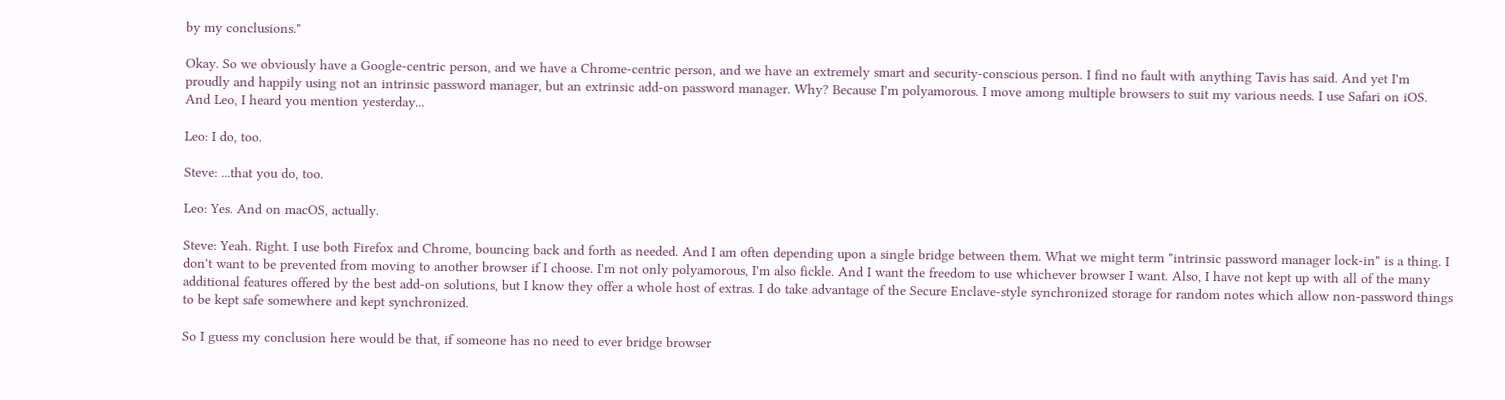by my conclusions."

Okay. So we obviously have a Google-centric person, and we have a Chrome-centric person, and we have an extremely smart and security-conscious person. I find no fault with anything Tavis has said. And yet I'm proudly and happily using not an intrinsic password manager, but an extrinsic add-on password manager. Why? Because I'm polyamorous. I move among multiple browsers to suit my various needs. I use Safari on iOS. And Leo, I heard you mention yesterday...

Leo: I do, too.

Steve: ...that you do, too.

Leo: Yes. And on macOS, actually.

Steve: Yeah. Right. I use both Firefox and Chrome, bouncing back and forth as needed. And I am often depending upon a single bridge between them. What we might term "intrinsic password manager lock-in" is a thing. I don't want to be prevented from moving to another browser if I choose. I'm not only polyamorous, I'm also fickle. And I want the freedom to use whichever browser I want. Also, I have not kept up with all of the many additional features offered by the best add-on solutions, but I know they offer a whole host of extras. I do take advantage of the Secure Enclave-style synchronized storage for random notes which allow non-password things to be kept safe somewhere and kept synchronized.

So I guess my conclusion here would be that, if someone has no need to ever bridge browser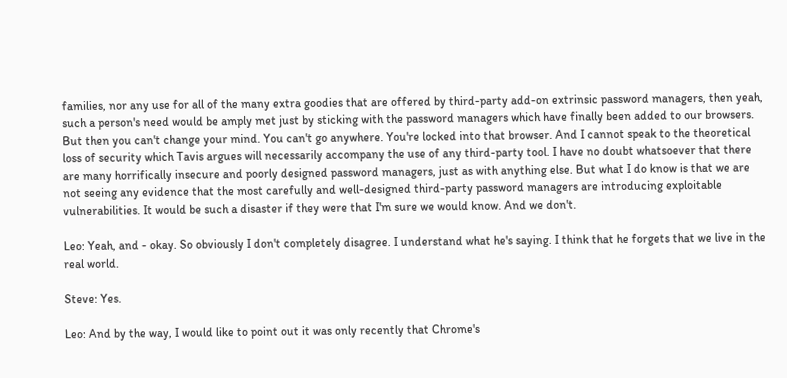families, nor any use for all of the many extra goodies that are offered by third-party add-on extrinsic password managers, then yeah, such a person's need would be amply met just by sticking with the password managers which have finally been added to our browsers. But then you can't change your mind. You can't go anywhere. You're locked into that browser. And I cannot speak to the theoretical loss of security which Tavis argues will necessarily accompany the use of any third-party tool. I have no doubt whatsoever that there are many horrifically insecure and poorly designed password managers, just as with anything else. But what I do know is that we are not seeing any evidence that the most carefully and well-designed third-party password managers are introducing exploitable vulnerabilities. It would be such a disaster if they were that I'm sure we would know. And we don't.

Leo: Yeah, and - okay. So obviously I don't completely disagree. I understand what he's saying. I think that he forgets that we live in the real world.

Steve: Yes.

Leo: And by the way, I would like to point out it was only recently that Chrome's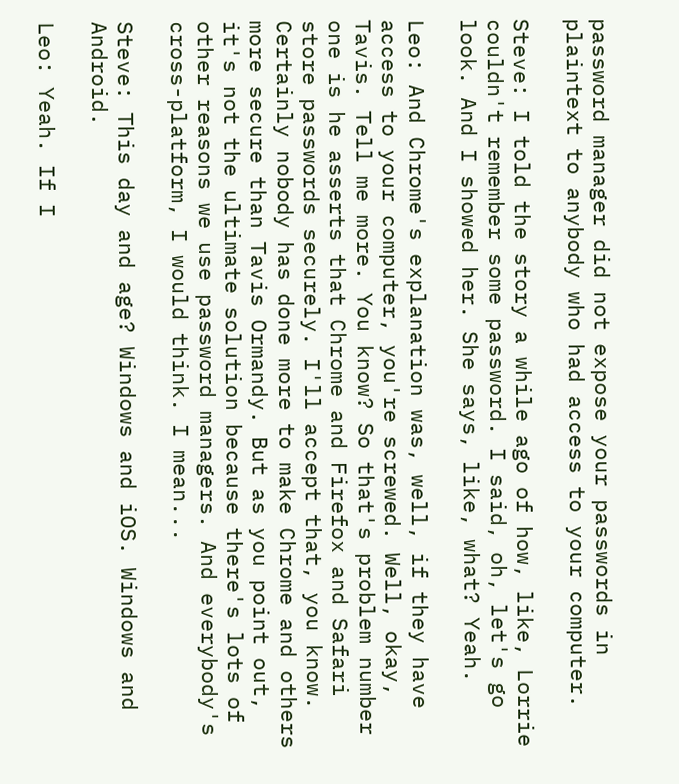password manager did not expose your passwords in plaintext to anybody who had access to your computer.

Steve: I told the story a while ago of how, like, Lorrie couldn't remember some password. I said, oh, let's go look. And I showed her. She says, like, what? Yeah.

Leo: And Chrome's explanation was, well, if they have access to your computer, you're screwed. Well, okay, Tavis. Tell me more. You know? So that's problem number one is he asserts that Chrome and Firefox and Safari store passwords securely. I'll accept that, you know. Certainly nobody has done more to make Chrome and others more secure than Tavis Ormandy. But as you point out, it's not the ultimate solution because there's lots of other reasons we use password managers. And everybody's cross-platform, I would think. I mean...

Steve: This day and age? Windows and iOS. Windows and Android.

Leo: Yeah. If I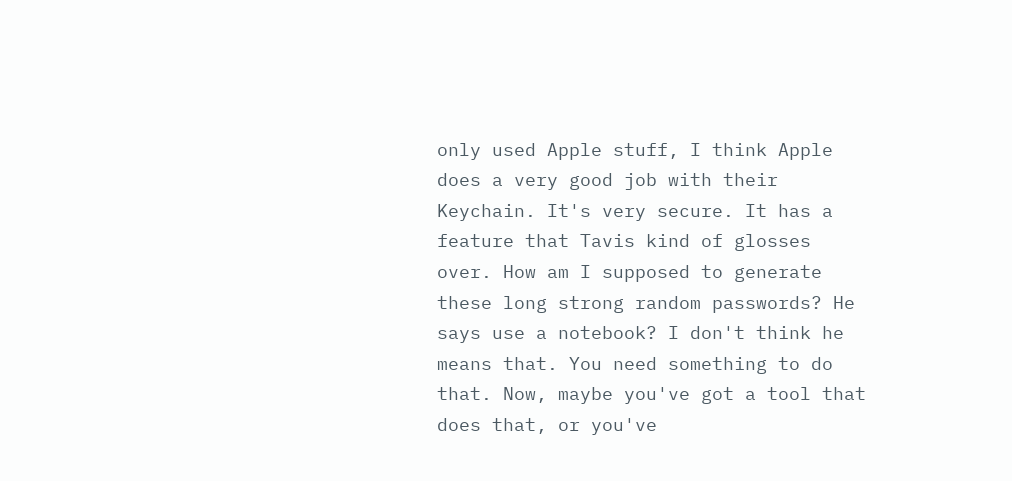only used Apple stuff, I think Apple does a very good job with their Keychain. It's very secure. It has a feature that Tavis kind of glosses over. How am I supposed to generate these long strong random passwords? He says use a notebook? I don't think he means that. You need something to do that. Now, maybe you've got a tool that does that, or you've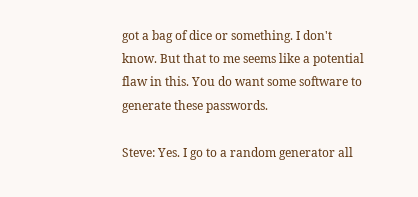got a bag of dice or something. I don't know. But that to me seems like a potential flaw in this. You do want some software to generate these passwords.

Steve: Yes. I go to a random generator all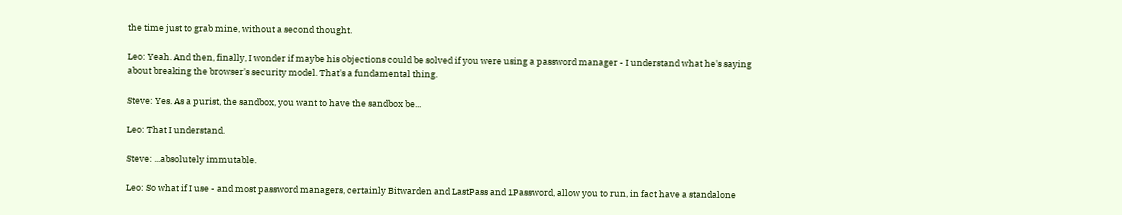the time just to grab mine, without a second thought.

Leo: Yeah. And then, finally, I wonder if maybe his objections could be solved if you were using a password manager - I understand what he's saying about breaking the browser's security model. That's a fundamental thing.

Steve: Yes. As a purist, the sandbox, you want to have the sandbox be...

Leo: That I understand.

Steve: ...absolutely immutable.

Leo: So what if I use - and most password managers, certainly Bitwarden and LastPass and 1Password, allow you to run, in fact have a standalone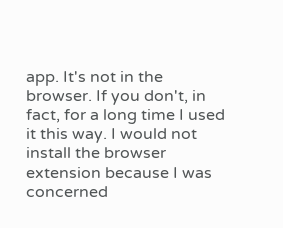app. It's not in the browser. If you don't, in fact, for a long time I used it this way. I would not install the browser extension because I was concerned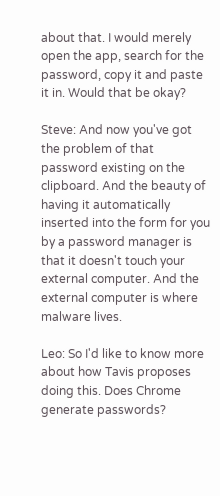about that. I would merely open the app, search for the password, copy it and paste it in. Would that be okay?

Steve: And now you've got the problem of that password existing on the clipboard. And the beauty of having it automatically inserted into the form for you by a password manager is that it doesn't touch your external computer. And the external computer is where malware lives.

Leo: So I'd like to know more about how Tavis proposes doing this. Does Chrome generate passwords?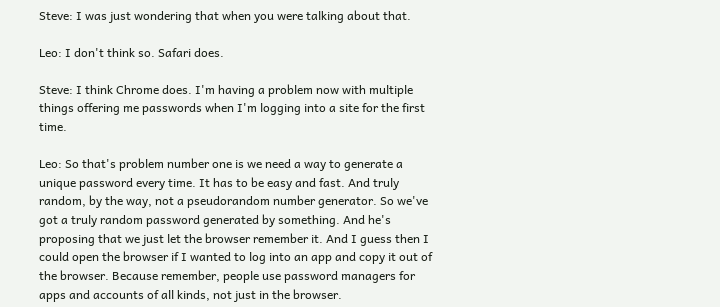Steve: I was just wondering that when you were talking about that.

Leo: I don't think so. Safari does.

Steve: I think Chrome does. I'm having a problem now with multiple things offering me passwords when I'm logging into a site for the first time.

Leo: So that's problem number one is we need a way to generate a unique password every time. It has to be easy and fast. And truly random, by the way, not a pseudorandom number generator. So we've got a truly random password generated by something. And he's proposing that we just let the browser remember it. And I guess then I could open the browser if I wanted to log into an app and copy it out of the browser. Because remember, people use password managers for apps and accounts of all kinds, not just in the browser.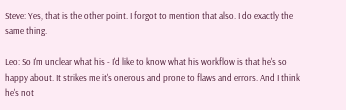Steve: Yes, that is the other point. I forgot to mention that also. I do exactly the same thing.

Leo: So I'm unclear what his - I'd like to know what his workflow is that he's so happy about. It strikes me it's onerous and prone to flaws and errors. And I think he's not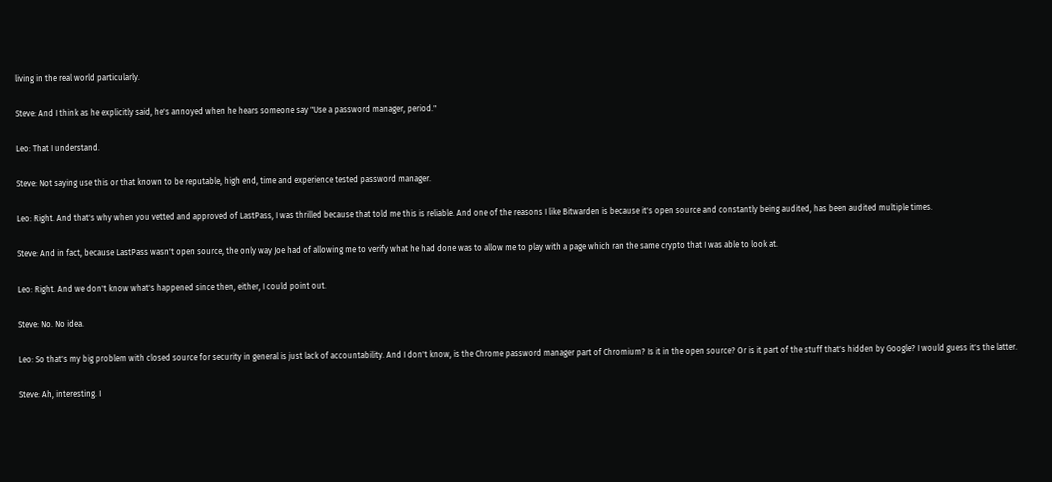living in the real world particularly.

Steve: And I think as he explicitly said, he's annoyed when he hears someone say "Use a password manager, period."

Leo: That I understand.

Steve: Not saying use this or that known to be reputable, high end, time and experience tested password manager.

Leo: Right. And that's why when you vetted and approved of LastPass, I was thrilled because that told me this is reliable. And one of the reasons I like Bitwarden is because it's open source and constantly being audited, has been audited multiple times.

Steve: And in fact, because LastPass wasn't open source, the only way Joe had of allowing me to verify what he had done was to allow me to play with a page which ran the same crypto that I was able to look at.

Leo: Right. And we don't know what's happened since then, either, I could point out.

Steve: No. No idea.

Leo: So that's my big problem with closed source for security in general is just lack of accountability. And I don't know, is the Chrome password manager part of Chromium? Is it in the open source? Or is it part of the stuff that's hidden by Google? I would guess it's the latter.

Steve: Ah, interesting. I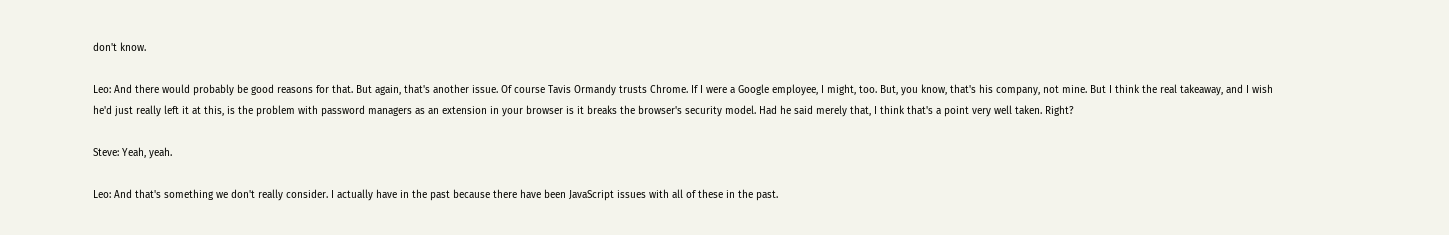don't know.

Leo: And there would probably be good reasons for that. But again, that's another issue. Of course Tavis Ormandy trusts Chrome. If I were a Google employee, I might, too. But, you know, that's his company, not mine. But I think the real takeaway, and I wish he'd just really left it at this, is the problem with password managers as an extension in your browser is it breaks the browser's security model. Had he said merely that, I think that's a point very well taken. Right?

Steve: Yeah, yeah.

Leo: And that's something we don't really consider. I actually have in the past because there have been JavaScript issues with all of these in the past.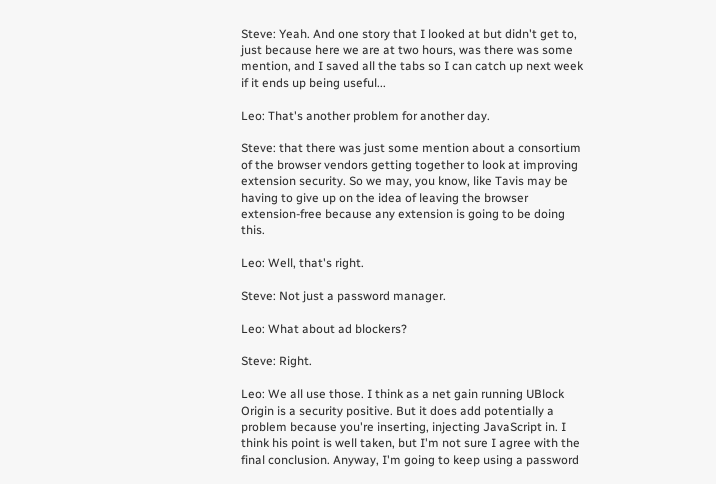Steve: Yeah. And one story that I looked at but didn't get to, just because here we are at two hours, was there was some mention, and I saved all the tabs so I can catch up next week if it ends up being useful...

Leo: That's another problem for another day.

Steve: that there was just some mention about a consortium of the browser vendors getting together to look at improving extension security. So we may, you know, like Tavis may be having to give up on the idea of leaving the browser extension-free because any extension is going to be doing this.

Leo: Well, that's right.

Steve: Not just a password manager.

Leo: What about ad blockers?

Steve: Right.

Leo: We all use those. I think as a net gain running UBlock Origin is a security positive. But it does add potentially a problem because you're inserting, injecting JavaScript in. I think his point is well taken, but I'm not sure I agree with the final conclusion. Anyway, I'm going to keep using a password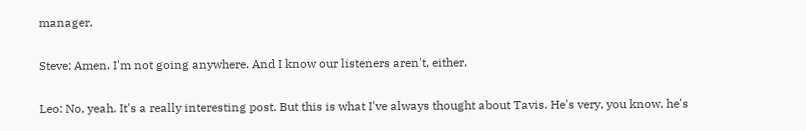manager.

Steve: Amen. I'm not going anywhere. And I know our listeners aren't, either.

Leo: No, yeah. It's a really interesting post. But this is what I've always thought about Tavis. He's very, you know, he's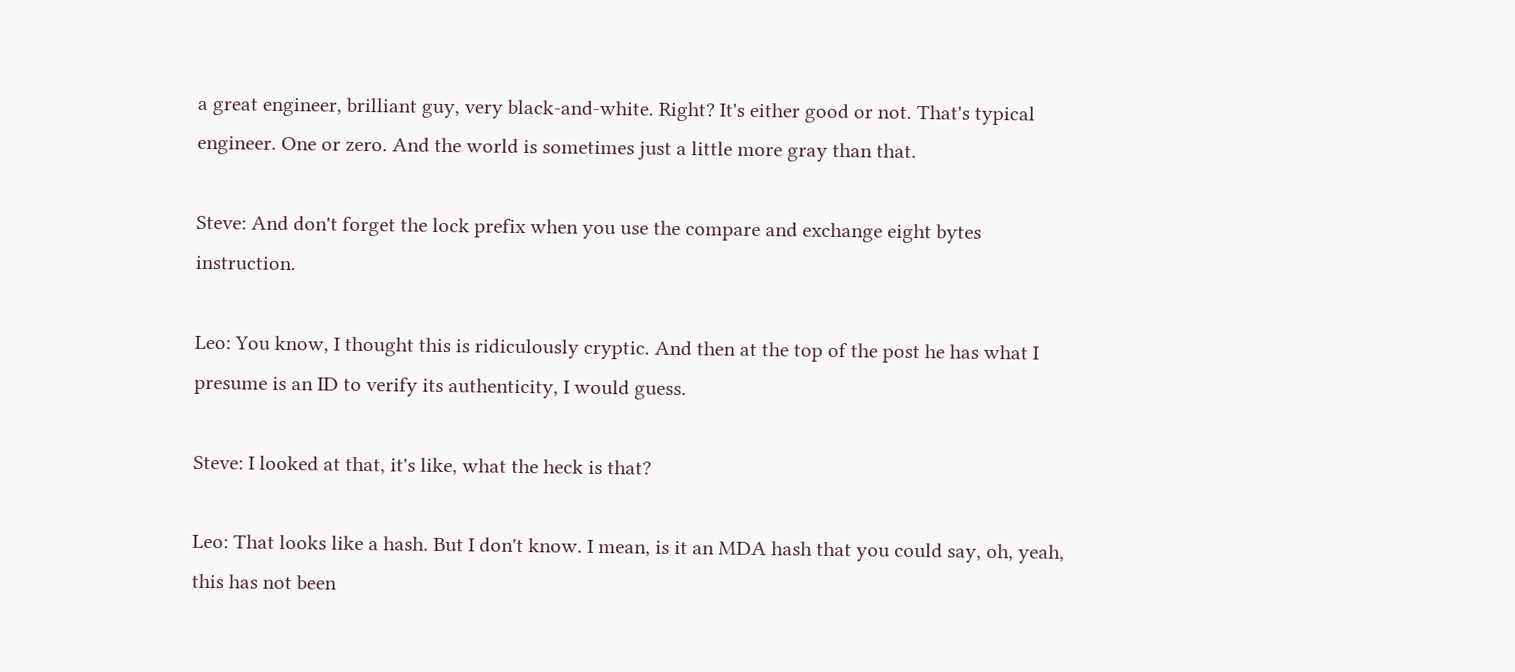a great engineer, brilliant guy, very black-and-white. Right? It's either good or not. That's typical engineer. One or zero. And the world is sometimes just a little more gray than that.

Steve: And don't forget the lock prefix when you use the compare and exchange eight bytes instruction.

Leo: You know, I thought this is ridiculously cryptic. And then at the top of the post he has what I presume is an ID to verify its authenticity, I would guess.

Steve: I looked at that, it's like, what the heck is that?

Leo: That looks like a hash. But I don't know. I mean, is it an MDA hash that you could say, oh, yeah, this has not been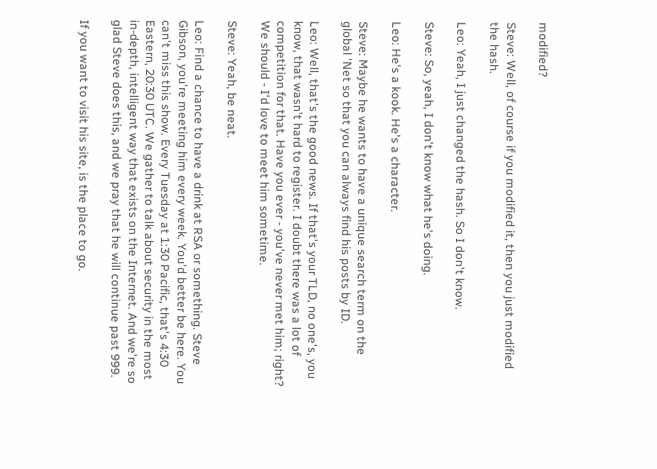modified?

Steve: Well, of course if you modified it, then you just modified the hash.

Leo: Yeah, I just changed the hash. So I don't know.

Steve: So, yeah, I don't know what he's doing.

Leo: He's a kook. He's a character.

Steve: Maybe he wants to have a unique search term on the global 'Net so that you can always find his posts by ID.

Leo: Well, that's the good news. If that's your TLD, no one's, you know, that wasn't hard to register. I doubt there was a lot of competition for that. Have you ever - you've never met him; right? We should - I'd love to meet him sometime.

Steve: Yeah, be neat.

Leo: Find a chance to have a drink at RSA or something. Steve Gibson, you're meeting him every week. You'd better be here. You can't miss this show. Every Tuesday at 1:30 Pacific, that's 4:30 Eastern, 20:30 UTC. We gather to talk about security in the most in-depth, intelligent way that exists on the Internet. And we're so glad Steve does this, and we pray that he will continue past 999.

If you want to visit his site, is the place to go.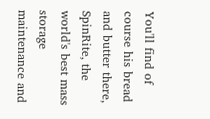You'll find of course his bread and butter there, SpinRite, the world's best mass storage maintenance and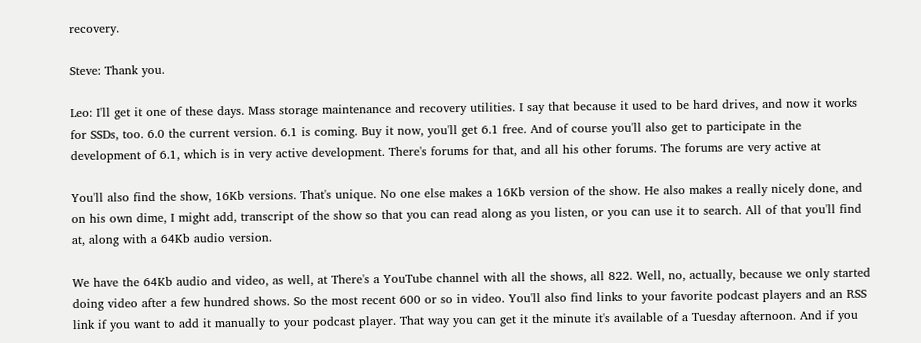recovery.

Steve: Thank you.

Leo: I'll get it one of these days. Mass storage maintenance and recovery utilities. I say that because it used to be hard drives, and now it works for SSDs, too. 6.0 the current version. 6.1 is coming. Buy it now, you'll get 6.1 free. And of course you'll also get to participate in the development of 6.1, which is in very active development. There's forums for that, and all his other forums. The forums are very active at

You'll also find the show, 16Kb versions. That's unique. No one else makes a 16Kb version of the show. He also makes a really nicely done, and on his own dime, I might add, transcript of the show so that you can read along as you listen, or you can use it to search. All of that you'll find at, along with a 64Kb audio version.

We have the 64Kb audio and video, as well, at There's a YouTube channel with all the shows, all 822. Well, no, actually, because we only started doing video after a few hundred shows. So the most recent 600 or so in video. You'll also find links to your favorite podcast players and an RSS link if you want to add it manually to your podcast player. That way you can get it the minute it's available of a Tuesday afternoon. And if you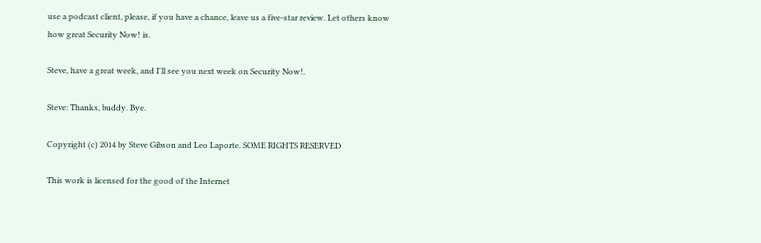use a podcast client, please, if you have a chance, leave us a five-star review. Let others know how great Security Now! is.

Steve, have a great week, and I'll see you next week on Security Now!.

Steve: Thanks, buddy. Bye.

Copyright (c) 2014 by Steve Gibson and Leo Laporte. SOME RIGHTS RESERVED

This work is licensed for the good of the Internet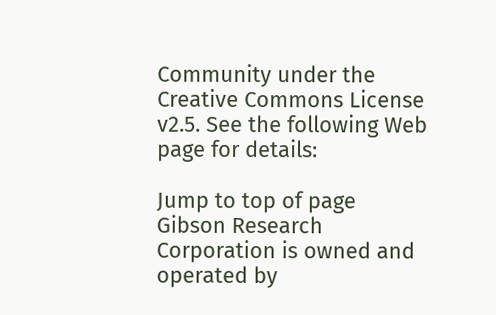Community under the
Creative Commons License v2.5. See the following Web page for details:

Jump to top of page
Gibson Research Corporation is owned and operated by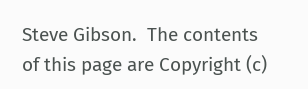Steve Gibson.  The contents
of this page are Copyright (c)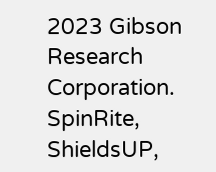2023 Gibson Research Corporation. SpinRite, ShieldsUP,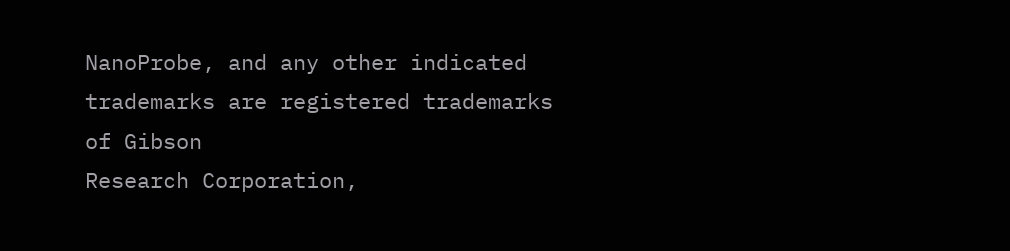NanoProbe, and any other indicated trademarks are registered trademarks of Gibson
Research Corporation,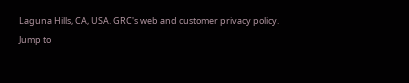Laguna Hills, CA, USA. GRC's web and customer privacy policy.
Jump to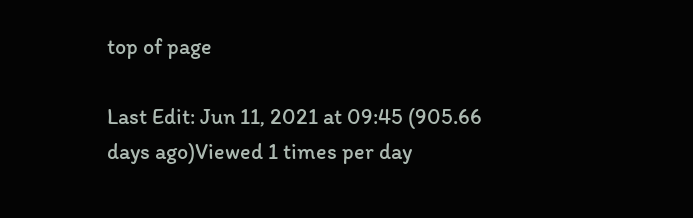top of page

Last Edit: Jun 11, 2021 at 09:45 (905.66 days ago)Viewed 1 times per day